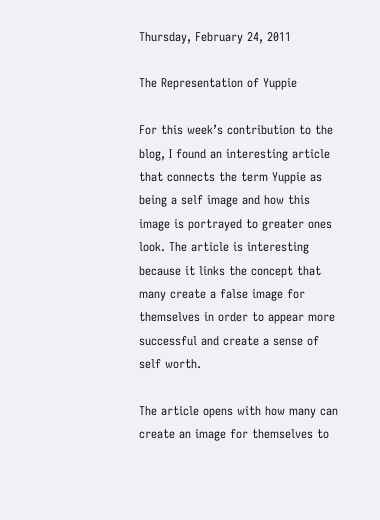Thursday, February 24, 2011

The Representation of Yuppie

For this week’s contribution to the blog, I found an interesting article that connects the term Yuppie as being a self image and how this image is portrayed to greater ones look. The article is interesting because it links the concept that many create a false image for themselves in order to appear more successful and create a sense of self worth.

The article opens with how many can create an image for themselves to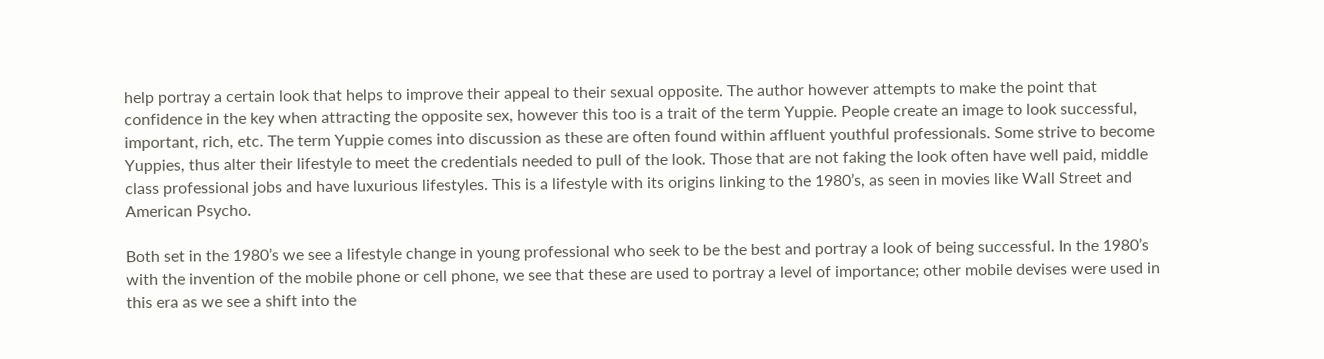help portray a certain look that helps to improve their appeal to their sexual opposite. The author however attempts to make the point that confidence in the key when attracting the opposite sex, however this too is a trait of the term Yuppie. People create an image to look successful, important, rich, etc. The term Yuppie comes into discussion as these are often found within affluent youthful professionals. Some strive to become Yuppies, thus alter their lifestyle to meet the credentials needed to pull of the look. Those that are not faking the look often have well paid, middle class professional jobs and have luxurious lifestyles. This is a lifestyle with its origins linking to the 1980’s, as seen in movies like Wall Street and American Psycho.

Both set in the 1980’s we see a lifestyle change in young professional who seek to be the best and portray a look of being successful. In the 1980’s with the invention of the mobile phone or cell phone, we see that these are used to portray a level of importance; other mobile devises were used in this era as we see a shift into the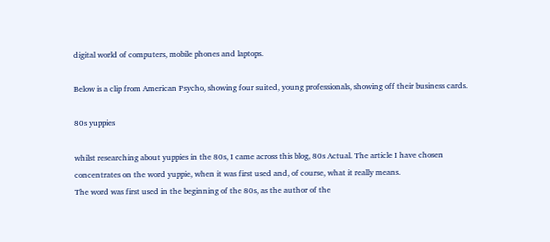digital world of computers, mobile phones and laptops.

Below is a clip from American Psycho, showing four suited, young professionals, showing off their business cards.

80s yuppies

whilst researching about yuppies in the 80s, I came across this blog, 80s Actual. The article I have chosen concentrates on the word yuppie, when it was first used and, of course, what it really means.
The word was first used in the beginning of the 80s, as the author of the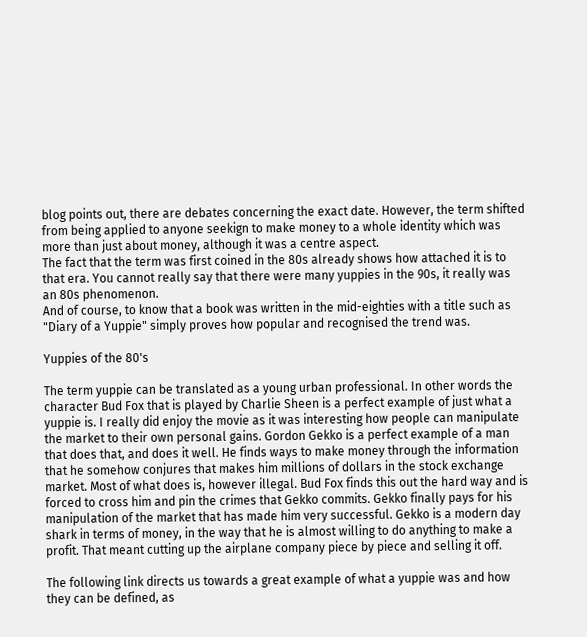blog points out, there are debates concerning the exact date. However, the term shifted from being applied to anyone seekign to make money to a whole identity which was more than just about money, although it was a centre aspect.
The fact that the term was first coined in the 80s already shows how attached it is to that era. You cannot really say that there were many yuppies in the 90s, it really was an 80s phenomenon.
And of course, to know that a book was written in the mid-eighties with a title such as "Diary of a Yuppie" simply proves how popular and recognised the trend was.

Yuppies of the 80's

The term yuppie can be translated as a young urban professional. In other words the character Bud Fox that is played by Charlie Sheen is a perfect example of just what a yuppie is. I really did enjoy the movie as it was interesting how people can manipulate the market to their own personal gains. Gordon Gekko is a perfect example of a man that does that, and does it well. He finds ways to make money through the information that he somehow conjures that makes him millions of dollars in the stock exchange market. Most of what does is, however illegal. Bud Fox finds this out the hard way and is forced to cross him and pin the crimes that Gekko commits. Gekko finally pays for his manipulation of the market that has made him very successful. Gekko is a modern day shark in terms of money, in the way that he is almost willing to do anything to make a profit. That meant cutting up the airplane company piece by piece and selling it off.

The following link directs us towards a great example of what a yuppie was and how they can be defined, as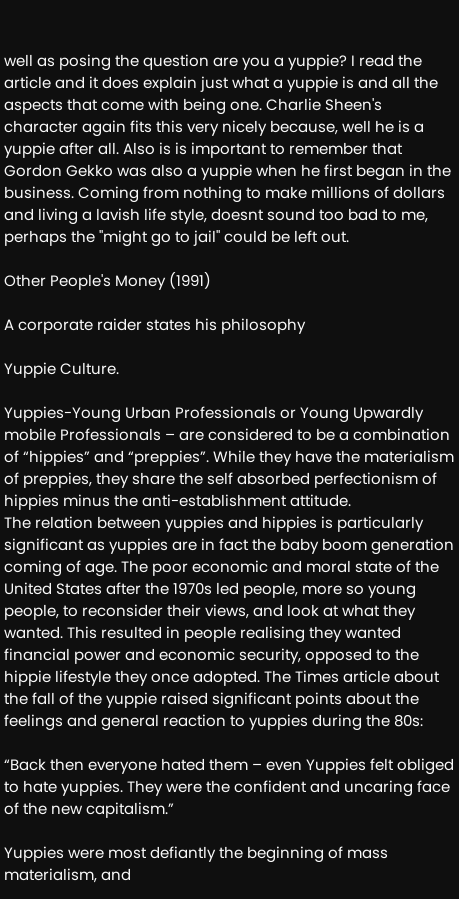well as posing the question are you a yuppie? I read the article and it does explain just what a yuppie is and all the aspects that come with being one. Charlie Sheen's character again fits this very nicely because, well he is a yuppie after all. Also is is important to remember that Gordon Gekko was also a yuppie when he first began in the business. Coming from nothing to make millions of dollars and living a lavish life style, doesnt sound too bad to me, perhaps the "might go to jail" could be left out.

Other People's Money (1991)

A corporate raider states his philosophy

Yuppie Culture.

Yuppies-Young Urban Professionals or Young Upwardly mobile Professionals – are considered to be a combination of “hippies” and “preppies”. While they have the materialism of preppies, they share the self absorbed perfectionism of hippies minus the anti-establishment attitude.
The relation between yuppies and hippies is particularly significant as yuppies are in fact the baby boom generation coming of age. The poor economic and moral state of the United States after the 1970s led people, more so young people, to reconsider their views, and look at what they wanted. This resulted in people realising they wanted financial power and economic security, opposed to the hippie lifestyle they once adopted. The Times article about the fall of the yuppie raised significant points about the feelings and general reaction to yuppies during the 80s:

“Back then everyone hated them – even Yuppies felt obliged to hate yuppies. They were the confident and uncaring face of the new capitalism.”

Yuppies were most defiantly the beginning of mass materialism, and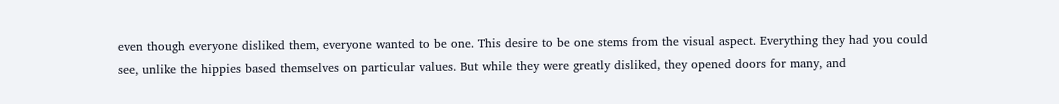even though everyone disliked them, everyone wanted to be one. This desire to be one stems from the visual aspect. Everything they had you could see, unlike the hippies based themselves on particular values. But while they were greatly disliked, they opened doors for many, and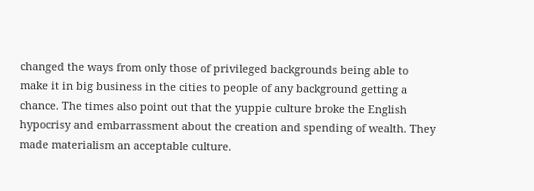changed the ways from only those of privileged backgrounds being able to make it in big business in the cities to people of any background getting a chance. The times also point out that the yuppie culture broke the English hypocrisy and embarrassment about the creation and spending of wealth. They made materialism an acceptable culture.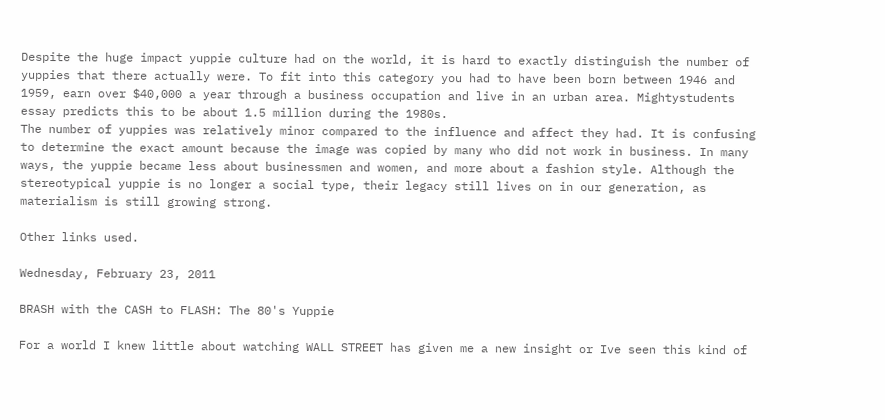Despite the huge impact yuppie culture had on the world, it is hard to exactly distinguish the number of yuppies that there actually were. To fit into this category you had to have been born between 1946 and 1959, earn over $40,000 a year through a business occupation and live in an urban area. Mightystudents essay predicts this to be about 1.5 million during the 1980s.
The number of yuppies was relatively minor compared to the influence and affect they had. It is confusing to determine the exact amount because the image was copied by many who did not work in business. In many ways, the yuppie became less about businessmen and women, and more about a fashion style. Although the stereotypical yuppie is no longer a social type, their legacy still lives on in our generation, as materialism is still growing strong.

Other links used.

Wednesday, February 23, 2011

BRASH with the CASH to FLASH: The 80's Yuppie

For a world I knew little about watching WALL STREET has given me a new insight or Ive seen this kind of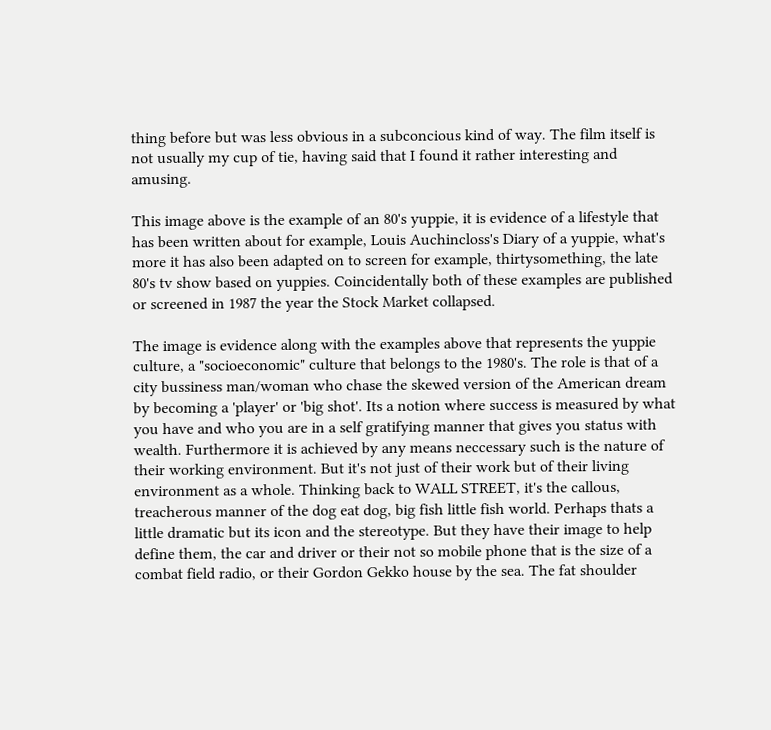thing before but was less obvious in a subconcious kind of way. The film itself is not usually my cup of tie, having said that I found it rather interesting and amusing.

This image above is the example of an 80's yuppie, it is evidence of a lifestyle that has been written about for example, Louis Auchincloss's Diary of a yuppie, what's more it has also been adapted on to screen for example, thirtysomething, the late 80's tv show based on yuppies. Coincidentally both of these examples are published or screened in 1987 the year the Stock Market collapsed.

The image is evidence along with the examples above that represents the yuppie culture, a "socioeconomic" culture that belongs to the 1980's. The role is that of a city bussiness man/woman who chase the skewed version of the American dream by becoming a 'player' or 'big shot'. Its a notion where success is measured by what you have and who you are in a self gratifying manner that gives you status with wealth. Furthermore it is achieved by any means neccessary such is the nature of their working environment. But it's not just of their work but of their living environment as a whole. Thinking back to WALL STREET, it's the callous, treacherous manner of the dog eat dog, big fish little fish world. Perhaps thats a little dramatic but its icon and the stereotype. But they have their image to help define them, the car and driver or their not so mobile phone that is the size of a combat field radio, or their Gordon Gekko house by the sea. The fat shoulder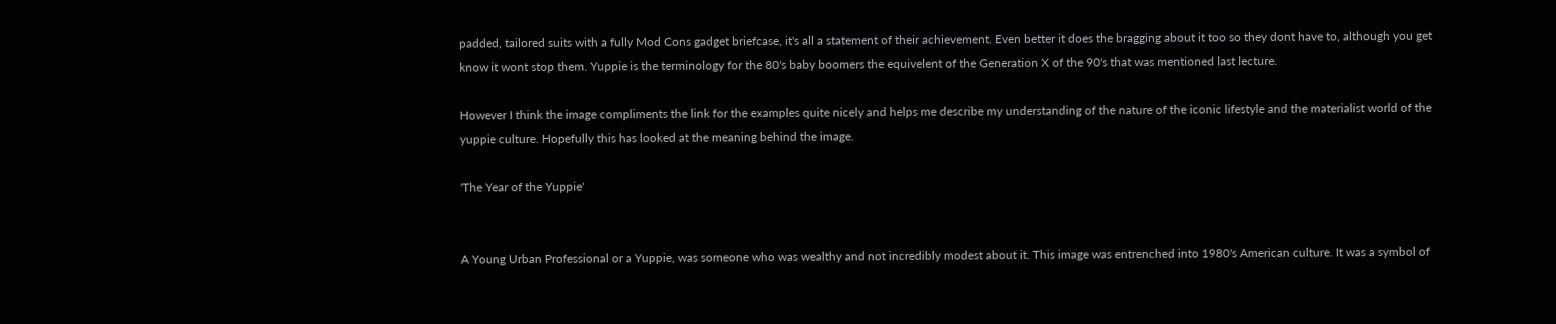padded, tailored suits with a fully Mod Cons gadget briefcase, it's all a statement of their achievement. Even better it does the bragging about it too so they dont have to, although you get know it wont stop them. Yuppie is the terminology for the 80's baby boomers the equivelent of the Generation X of the 90's that was mentioned last lecture.

However I think the image compliments the link for the examples quite nicely and helps me describe my understanding of the nature of the iconic lifestyle and the materialist world of the yuppie culture. Hopefully this has looked at the meaning behind the image.

'The Year of the Yuppie'


A Young Urban Professional or a Yuppie, was someone who was wealthy and not incredibly modest about it. This image was entrenched into 1980's American culture. It was a symbol of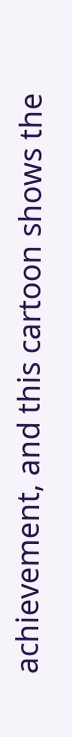achievement, and this cartoon shows the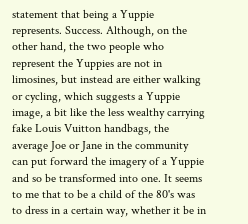statement that being a Yuppie represents. Success. Although, on the other hand, the two people who represent the Yuppies are not in limosines, but instead are either walking or cycling, which suggests a Yuppie image, a bit like the less wealthy carrying fake Louis Vuitton handbags, the average Joe or Jane in the community can put forward the imagery of a Yuppie and so be transformed into one. It seems to me that to be a child of the 80's was to dress in a certain way, whether it be in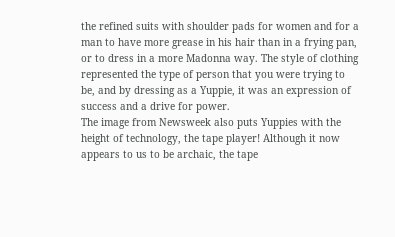the refined suits with shoulder pads for women and for a man to have more grease in his hair than in a frying pan, or to dress in a more Madonna way. The style of clothing represented the type of person that you were trying to be, and by dressing as a Yuppie, it was an expression of success and a drive for power.
The image from Newsweek also puts Yuppies with the height of technology, the tape player! Although it now appears to us to be archaic, the tape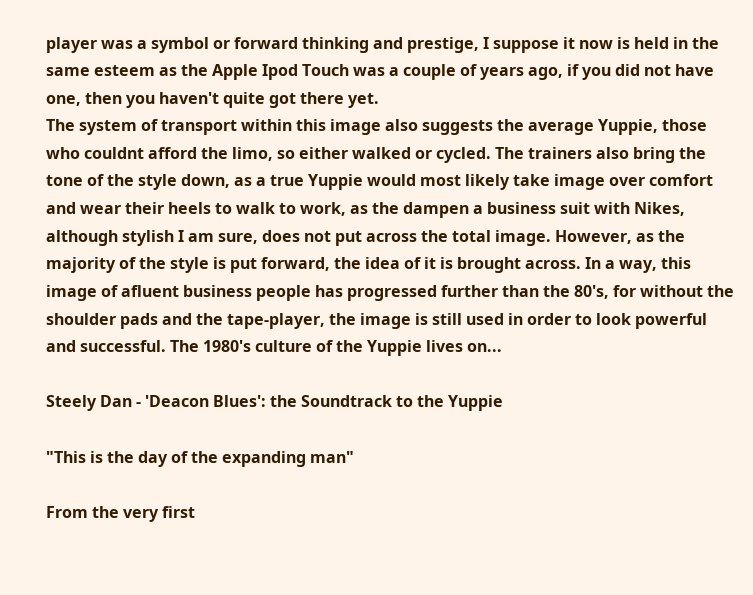player was a symbol or forward thinking and prestige, I suppose it now is held in the same esteem as the Apple Ipod Touch was a couple of years ago, if you did not have one, then you haven't quite got there yet.
The system of transport within this image also suggests the average Yuppie, those who couldnt afford the limo, so either walked or cycled. The trainers also bring the tone of the style down, as a true Yuppie would most likely take image over comfort and wear their heels to walk to work, as the dampen a business suit with Nikes, although stylish I am sure, does not put across the total image. However, as the majority of the style is put forward, the idea of it is brought across. In a way, this image of afluent business people has progressed further than the 80's, for without the shoulder pads and the tape-player, the image is still used in order to look powerful and successful. The 1980's culture of the Yuppie lives on...

Steely Dan - 'Deacon Blues': the Soundtrack to the Yuppie

"This is the day of the expanding man"

From the very first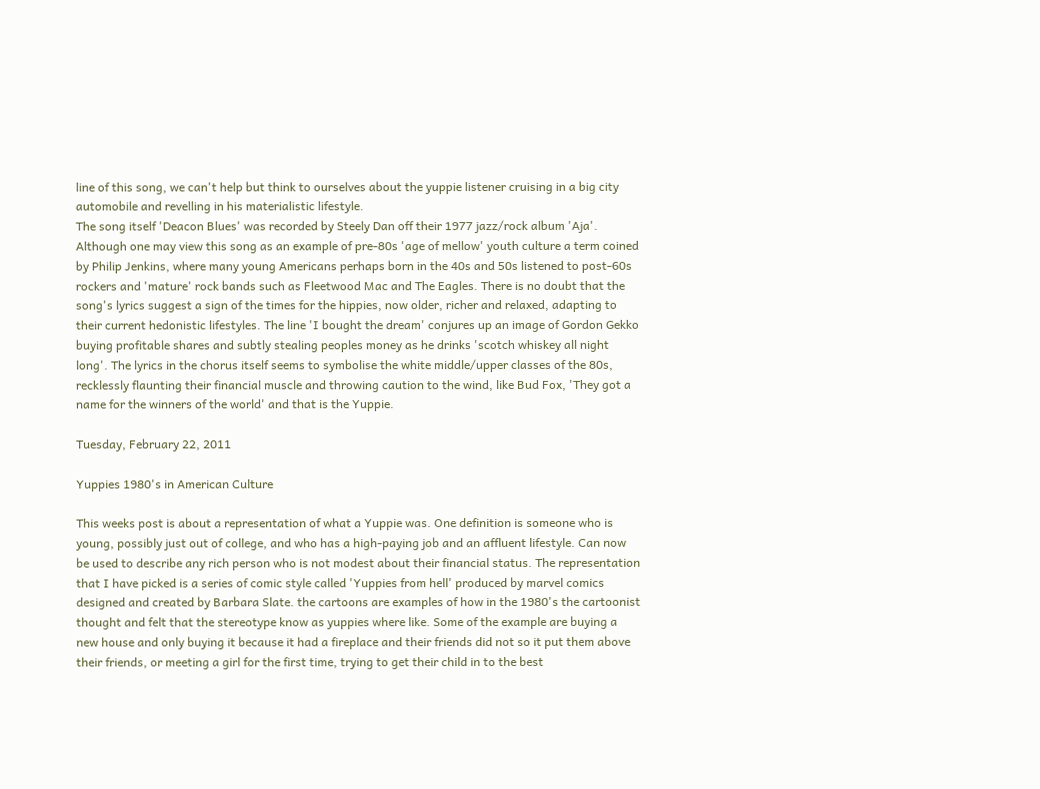line of this song, we can't help but think to ourselves about the yuppie listener cruising in a big city automobile and revelling in his materialistic lifestyle.
The song itself 'Deacon Blues' was recorded by Steely Dan off their 1977 jazz/rock album 'Aja'. Although one may view this song as an example of pre-80s 'age of mellow' youth culture a term coined by Philip Jenkins, where many young Americans perhaps born in the 40s and 50s listened to post-60s rockers and 'mature' rock bands such as Fleetwood Mac and The Eagles. There is no doubt that the song's lyrics suggest a sign of the times for the hippies, now older, richer and relaxed, adapting to their current hedonistic lifestyles. The line 'I bought the dream' conjures up an image of Gordon Gekko buying profitable shares and subtly stealing peoples money as he drinks 'scotch whiskey all night long'. The lyrics in the chorus itself seems to symbolise the white middle/upper classes of the 80s, recklessly flaunting their financial muscle and throwing caution to the wind, like Bud Fox, 'They got a name for the winners of the world' and that is the Yuppie.

Tuesday, February 22, 2011

Yuppies 1980's in American Culture

This weeks post is about a representation of what a Yuppie was. One definition is someone who is young, possibly just out of college, and who has a high-paying job and an affluent lifestyle. Can now be used to describe any rich person who is not modest about their financial status. The representation that I have picked is a series of comic style called 'Yuppies from hell' produced by marvel comics designed and created by Barbara Slate. the cartoons are examples of how in the 1980's the cartoonist thought and felt that the stereotype know as yuppies where like. Some of the example are buying a new house and only buying it because it had a fireplace and their friends did not so it put them above their friends, or meeting a girl for the first time, trying to get their child in to the best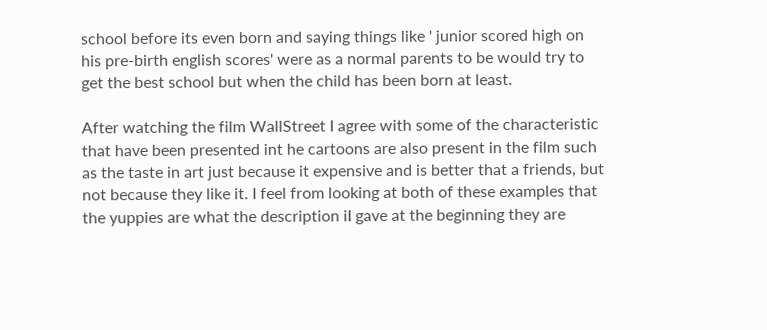school before its even born and saying things like ' junior scored high on his pre-birth english scores' were as a normal parents to be would try to get the best school but when the child has been born at least.

After watching the film WallStreet I agree with some of the characteristic that have been presented int he cartoons are also present in the film such as the taste in art just because it expensive and is better that a friends, but not because they like it. I feel from looking at both of these examples that the yuppies are what the description iI gave at the beginning they are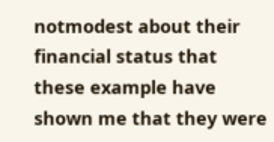notmodest about their financial status that these example have shown me that they were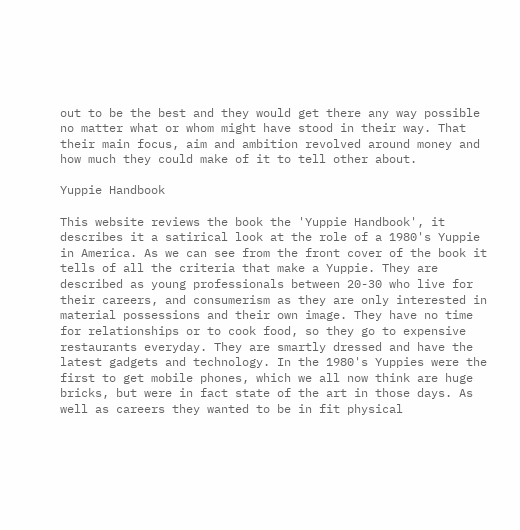out to be the best and they would get there any way possible no matter what or whom might have stood in their way. That their main focus, aim and ambition revolved around money and how much they could make of it to tell other about.

Yuppie Handbook

This website reviews the book the 'Yuppie Handbook', it describes it a satirical look at the role of a 1980's Yuppie in America. As we can see from the front cover of the book it tells of all the criteria that make a Yuppie. They are described as young professionals between 20-30 who live for their careers, and consumerism as they are only interested in material possessions and their own image. They have no time for relationships or to cook food, so they go to expensive restaurants everyday. They are smartly dressed and have the latest gadgets and technology. In the 1980's Yuppies were the first to get mobile phones, which we all now think are huge bricks, but were in fact state of the art in those days. As well as careers they wanted to be in fit physical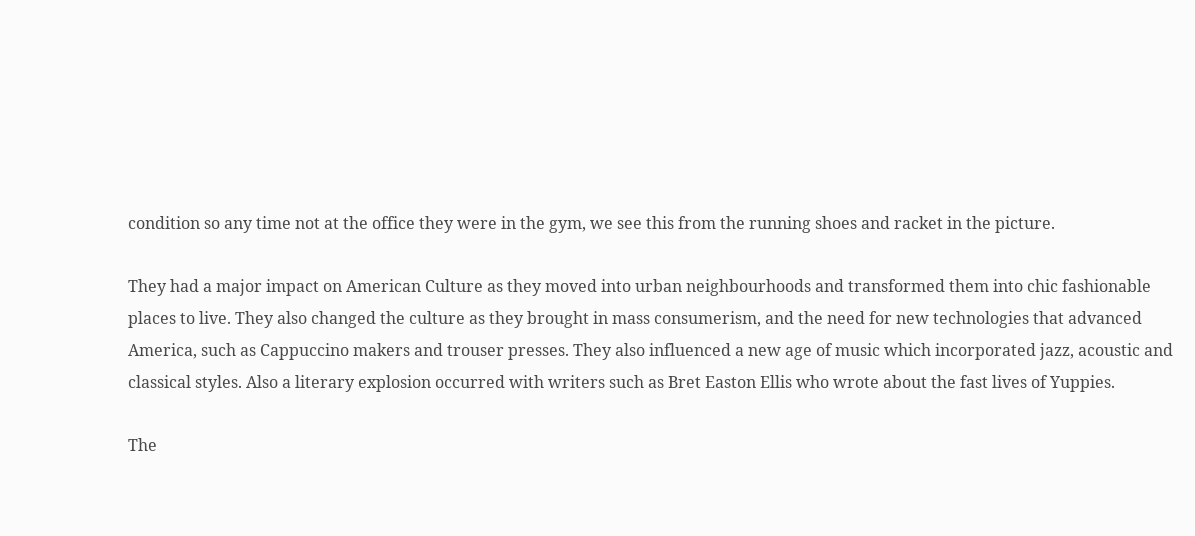condition so any time not at the office they were in the gym, we see this from the running shoes and racket in the picture.

They had a major impact on American Culture as they moved into urban neighbourhoods and transformed them into chic fashionable places to live. They also changed the culture as they brought in mass consumerism, and the need for new technologies that advanced America, such as Cappuccino makers and trouser presses. They also influenced a new age of music which incorporated jazz, acoustic and classical styles. Also a literary explosion occurred with writers such as Bret Easton Ellis who wrote about the fast lives of Yuppies.

The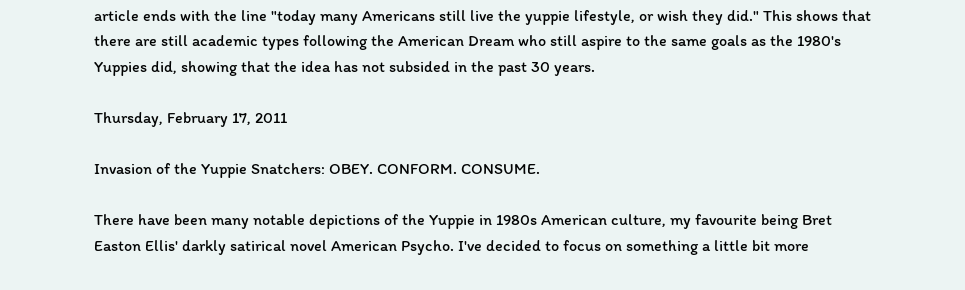article ends with the line "today many Americans still live the yuppie lifestyle, or wish they did." This shows that there are still academic types following the American Dream who still aspire to the same goals as the 1980's Yuppies did, showing that the idea has not subsided in the past 30 years.

Thursday, February 17, 2011

Invasion of the Yuppie Snatchers: OBEY. CONFORM. CONSUME.

There have been many notable depictions of the Yuppie in 1980s American culture, my favourite being Bret Easton Ellis' darkly satirical novel American Psycho. I've decided to focus on something a little bit more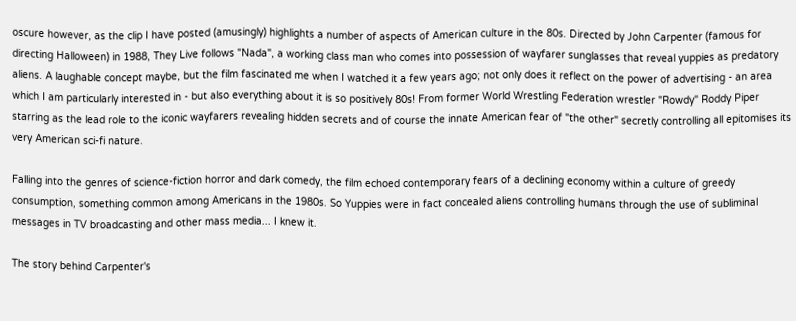oscure however, as the clip I have posted (amusingly) highlights a number of aspects of American culture in the 80s. Directed by John Carpenter (famous for directing Halloween) in 1988, They Live follows "Nada", a working class man who comes into possession of wayfarer sunglasses that reveal yuppies as predatory aliens. A laughable concept maybe, but the film fascinated me when I watched it a few years ago; not only does it reflect on the power of advertising - an area which I am particularly interested in - but also everything about it is so positively 80s! From former World Wrestling Federation wrestler "Rowdy" Roddy Piper starring as the lead role to the iconic wayfarers revealing hidden secrets and of course the innate American fear of "the other" secretly controlling all epitomises its very American sci-fi nature.

Falling into the genres of science-fiction horror and dark comedy, the film echoed contemporary fears of a declining economy within a culture of greedy consumption, something common among Americans in the 1980s. So Yuppies were in fact concealed aliens controlling humans through the use of subliminal messages in TV broadcasting and other mass media... I knew it.

The story behind Carpenter's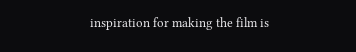inspiration for making the film is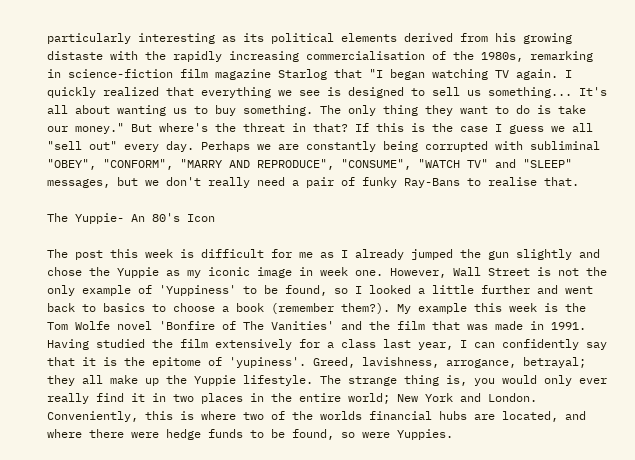particularly interesting as its political elements derived from his growing distaste with the rapidly increasing commercialisation of the 1980s, remarking in science-fiction film magazine Starlog that "I began watching TV again. I quickly realized that everything we see is designed to sell us something... It's all about wanting us to buy something. The only thing they want to do is take our money." But where's the threat in that? If this is the case I guess we all "sell out" every day. Perhaps we are constantly being corrupted with subliminal "OBEY", "CONFORM", "MARRY AND REPRODUCE", "CONSUME", "WATCH TV" and "SLEEP" messages, but we don't really need a pair of funky Ray-Bans to realise that.

The Yuppie- An 80's Icon

The post this week is difficult for me as I already jumped the gun slightly and chose the Yuppie as my iconic image in week one. However, Wall Street is not the only example of 'Yuppiness' to be found, so I looked a little further and went back to basics to choose a book (remember them?). My example this week is the Tom Wolfe novel 'Bonfire of The Vanities' and the film that was made in 1991. Having studied the film extensively for a class last year, I can confidently say that it is the epitome of 'yupiness'. Greed, lavishness, arrogance, betrayal; they all make up the Yuppie lifestyle. The strange thing is, you would only ever really find it in two places in the entire world; New York and London. Conveniently, this is where two of the worlds financial hubs are located, and where there were hedge funds to be found, so were Yuppies.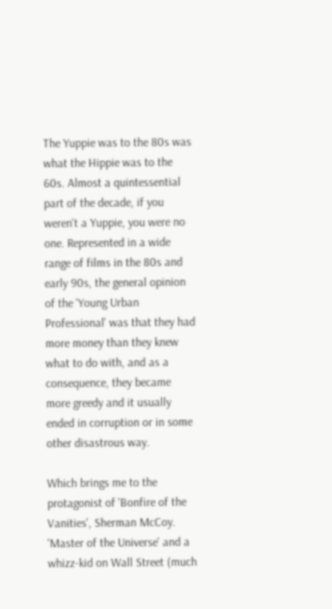The Yuppie was to the 80s was what the Hippie was to the 60s. Almost a quintessential part of the decade, if you weren't a Yuppie, you were no one. Represented in a wide range of films in the 80s and early 90s, the general opinion of the 'Young Urban Professional' was that they had more money than they knew what to do with, and as a consequence, they became more greedy and it usually ended in corruption or in some other disastrous way.

Which brings me to the protagonist of 'Bonfire of the Vanities', Sherman McCoy. 'Master of the Universe' and a whizz-kid on Wall Street (much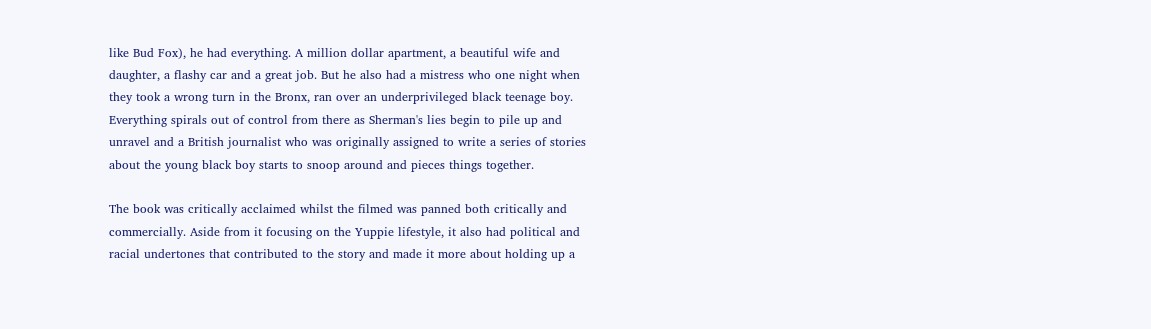like Bud Fox), he had everything. A million dollar apartment, a beautiful wife and daughter, a flashy car and a great job. But he also had a mistress who one night when they took a wrong turn in the Bronx, ran over an underprivileged black teenage boy. Everything spirals out of control from there as Sherman's lies begin to pile up and unravel and a British journalist who was originally assigned to write a series of stories about the young black boy starts to snoop around and pieces things together.

The book was critically acclaimed whilst the filmed was panned both critically and commercially. Aside from it focusing on the Yuppie lifestyle, it also had political and racial undertones that contributed to the story and made it more about holding up a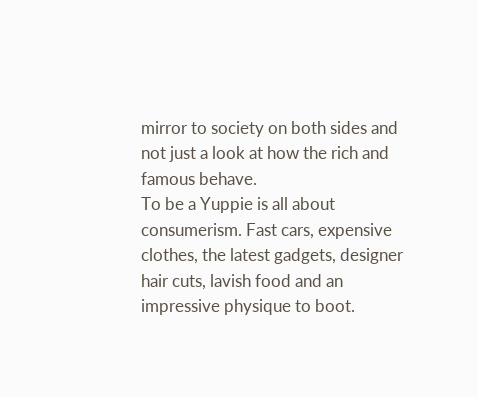mirror to society on both sides and not just a look at how the rich and famous behave.
To be a Yuppie is all about consumerism. Fast cars, expensive clothes, the latest gadgets, designer hair cuts, lavish food and an impressive physique to boot.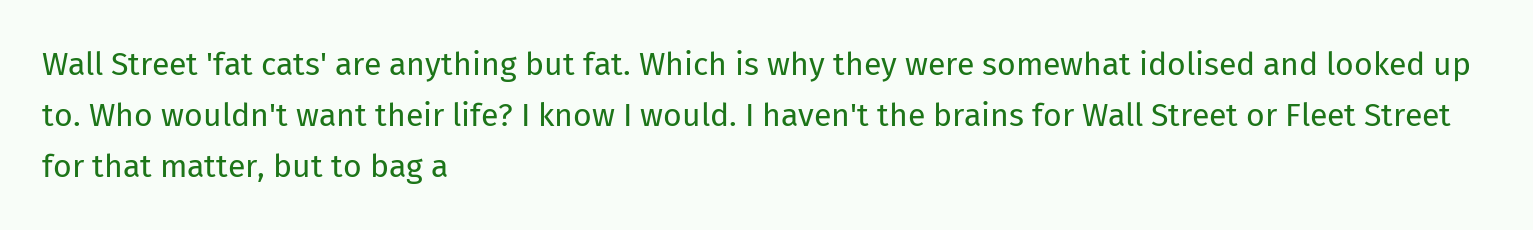Wall Street 'fat cats' are anything but fat. Which is why they were somewhat idolised and looked up to. Who wouldn't want their life? I know I would. I haven't the brains for Wall Street or Fleet Street for that matter, but to bag a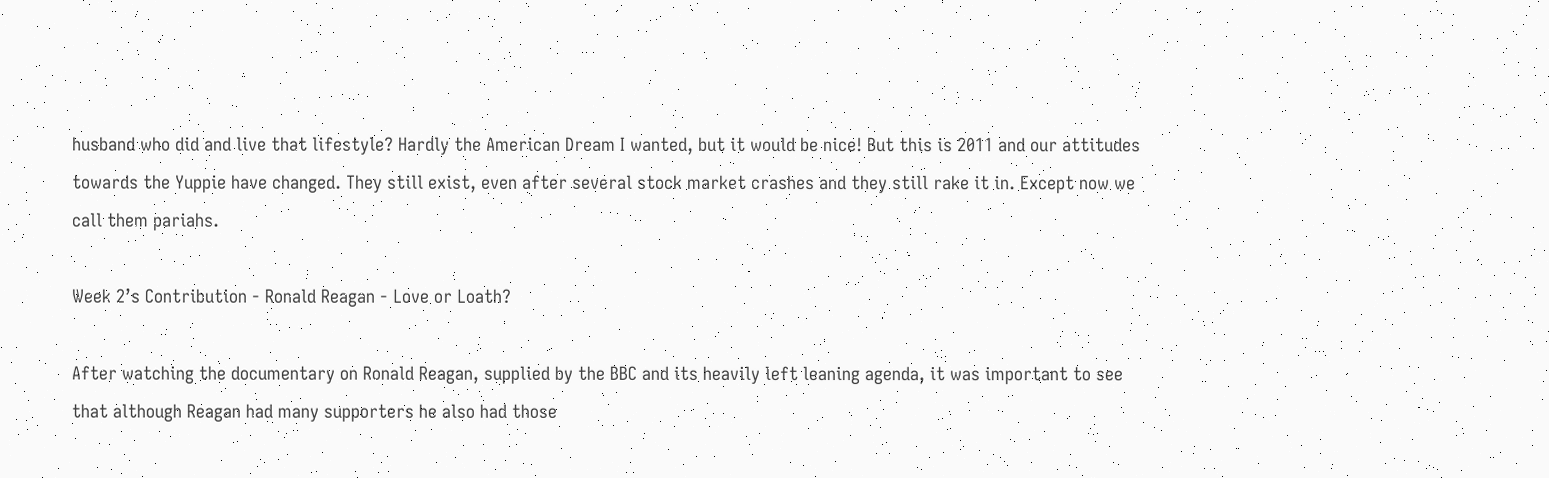husband who did and live that lifestyle? Hardly the American Dream I wanted, but it would be nice! But this is 2011 and our attitudes towards the Yuppie have changed. They still exist, even after several stock market crashes and they still rake it in. Except now we call them pariahs.

Week 2’s Contribution - Ronald Reagan - Love or Loath?

After watching the documentary on Ronald Reagan, supplied by the BBC and its heavily left leaning agenda, it was important to see that although Reagan had many supporters he also had those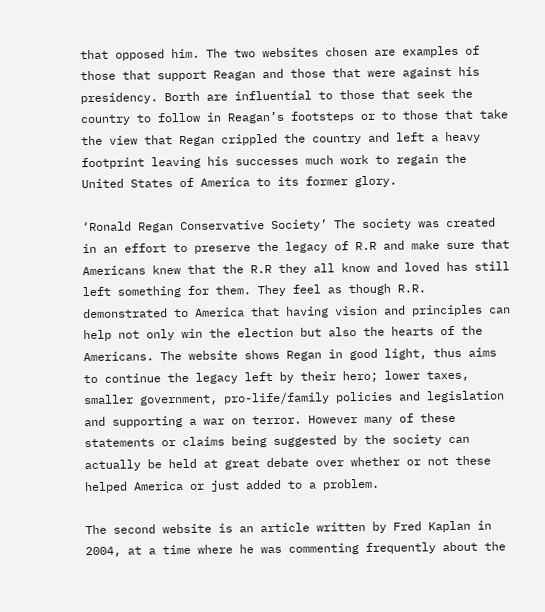that opposed him. The two websites chosen are examples of those that support Reagan and those that were against his presidency. Borth are influential to those that seek the country to follow in Reagan’s footsteps or to those that take the view that Regan crippled the country and left a heavy footprint leaving his successes much work to regain the United States of America to its former glory.

‘Ronald Regan Conservative Society’ The society was created in an effort to preserve the legacy of R.R and make sure that Americans knew that the R.R they all know and loved has still left something for them. They feel as though R.R. demonstrated to America that having vision and principles can help not only win the election but also the hearts of the Americans. The website shows Regan in good light, thus aims to continue the legacy left by their hero; lower taxes, smaller government, pro-life/family policies and legislation and supporting a war on terror. However many of these statements or claims being suggested by the society can actually be held at great debate over whether or not these helped America or just added to a problem.

The second website is an article written by Fred Kaplan in 2004, at a time where he was commenting frequently about the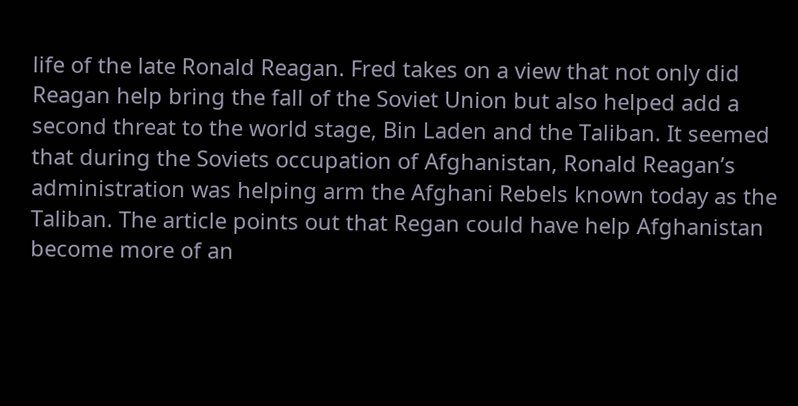life of the late Ronald Reagan. Fred takes on a view that not only did Reagan help bring the fall of the Soviet Union but also helped add a second threat to the world stage, Bin Laden and the Taliban. It seemed that during the Soviets occupation of Afghanistan, Ronald Reagan’s administration was helping arm the Afghani Rebels known today as the Taliban. The article points out that Regan could have help Afghanistan become more of an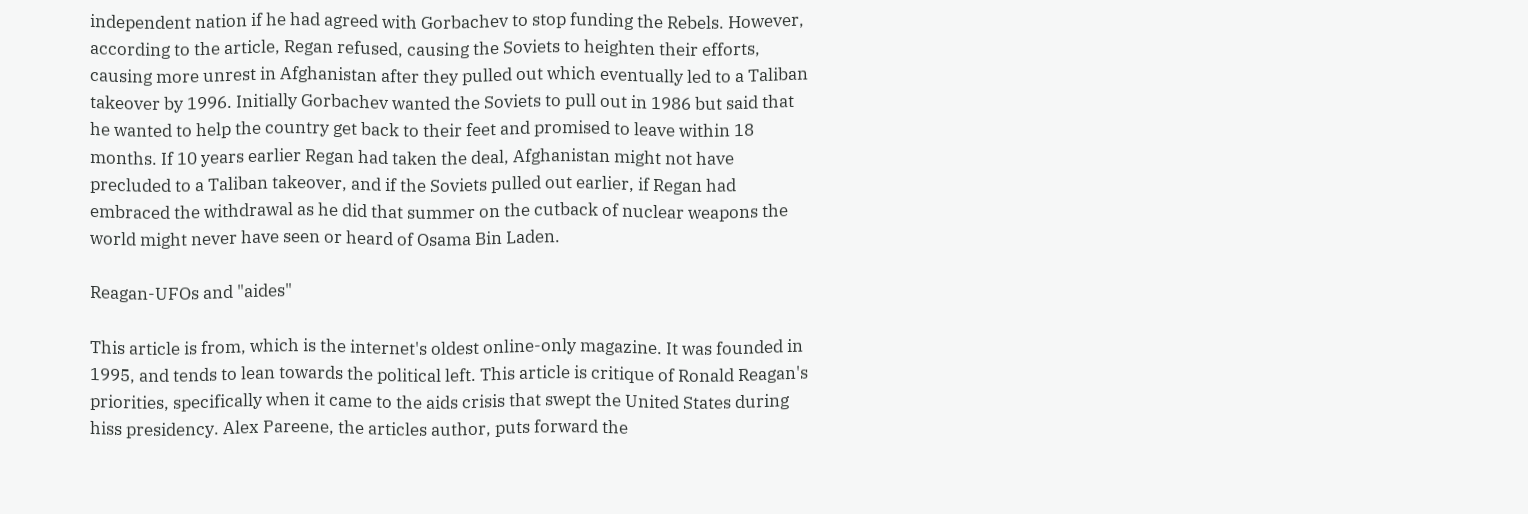independent nation if he had agreed with Gorbachev to stop funding the Rebels. However, according to the article, Regan refused, causing the Soviets to heighten their efforts, causing more unrest in Afghanistan after they pulled out which eventually led to a Taliban takeover by 1996. Initially Gorbachev wanted the Soviets to pull out in 1986 but said that he wanted to help the country get back to their feet and promised to leave within 18 months. If 10 years earlier Regan had taken the deal, Afghanistan might not have precluded to a Taliban takeover, and if the Soviets pulled out earlier, if Regan had embraced the withdrawal as he did that summer on the cutback of nuclear weapons the world might never have seen or heard of Osama Bin Laden.

Reagan-UFOs and "aides"

This article is from, which is the internet's oldest online-only magazine. It was founded in 1995, and tends to lean towards the political left. This article is critique of Ronald Reagan's priorities, specifically when it came to the aids crisis that swept the United States during hiss presidency. Alex Pareene, the articles author, puts forward the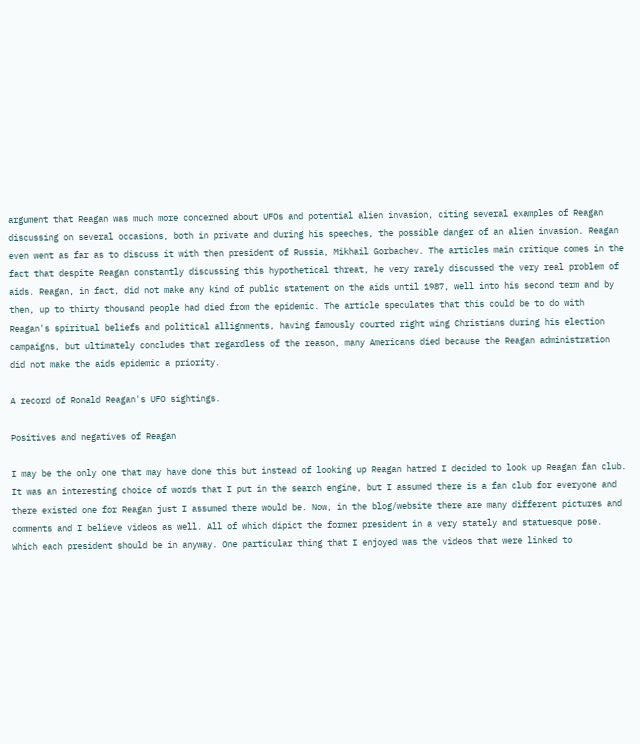argument that Reagan was much more concerned about UFOs and potential alien invasion, citing several examples of Reagan discussing on several occasions, both in private and during his speeches, the possible danger of an alien invasion. Reagan even went as far as to discuss it with then president of Russia, Mikhail Gorbachev. The articles main critique comes in the fact that despite Reagan constantly discussing this hypothetical threat, he very rarely discussed the very real problem of aids. Reagan, in fact, did not make any kind of public statement on the aids until 1987, well into his second term and by then, up to thirty thousand people had died from the epidemic. The article speculates that this could be to do with Reagan's spiritual beliefs and political allignments, having famously courted right wing Christians during his election campaigns, but ultimately concludes that regardless of the reason, many Americans died because the Reagan administration did not make the aids epidemic a priority.

A record of Ronald Reagan's UFO sightings.

Positives and negatives of Reagan

I may be the only one that may have done this but instead of looking up Reagan hatred I decided to look up Reagan fan club. It was an interesting choice of words that I put in the search engine, but I assumed there is a fan club for everyone and there existed one for Reagan just I assumed there would be. Now, in the blog/website there are many different pictures and comments and I believe videos as well. All of which dipict the former president in a very stately and statuesque pose. Which each president should be in anyway. One particular thing that I enjoyed was the videos that were linked to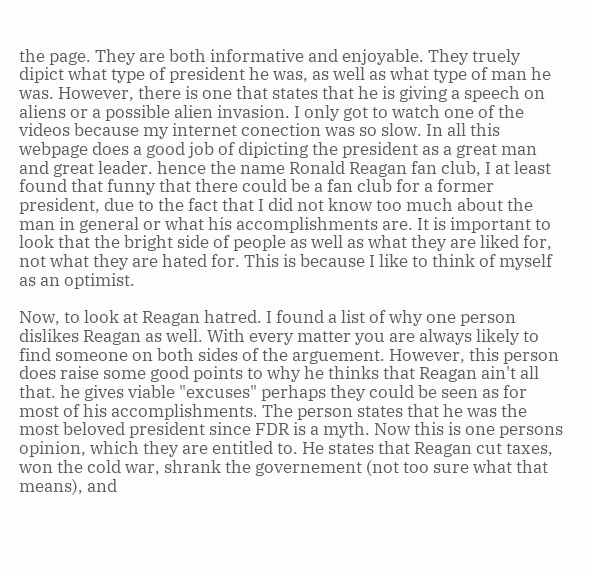the page. They are both informative and enjoyable. They truely dipict what type of president he was, as well as what type of man he was. However, there is one that states that he is giving a speech on aliens or a possible alien invasion. I only got to watch one of the videos because my internet conection was so slow. In all this webpage does a good job of dipicting the president as a great man and great leader. hence the name Ronald Reagan fan club, I at least found that funny that there could be a fan club for a former president, due to the fact that I did not know too much about the man in general or what his accomplishments are. It is important to look that the bright side of people as well as what they are liked for, not what they are hated for. This is because I like to think of myself as an optimist.

Now, to look at Reagan hatred. I found a list of why one person dislikes Reagan as well. With every matter you are always likely to find someone on both sides of the arguement. However, this person does raise some good points to why he thinks that Reagan ain't all that. he gives viable "excuses" perhaps they could be seen as for most of his accomplishments. The person states that he was the most beloved president since FDR is a myth. Now this is one persons opinion, which they are entitled to. He states that Reagan cut taxes, won the cold war, shrank the governement (not too sure what that means), and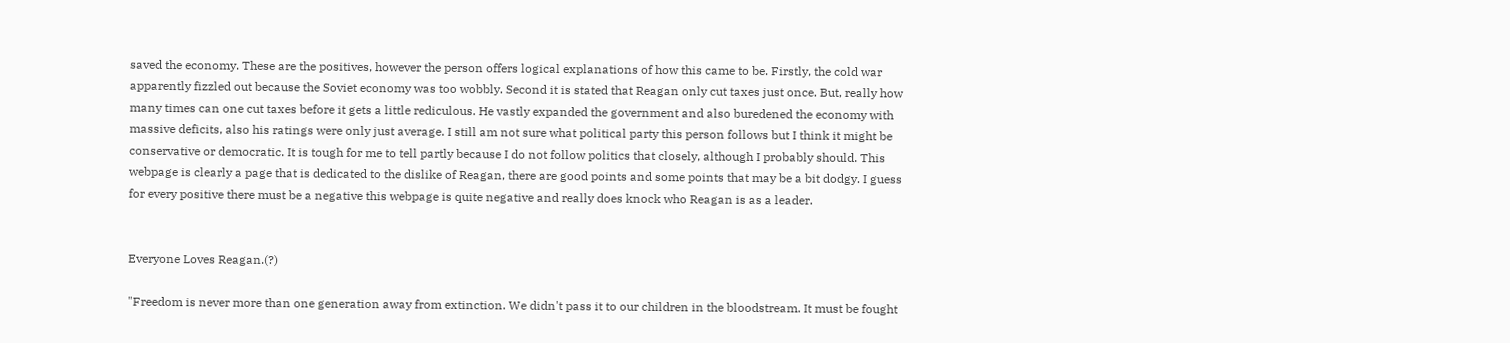saved the economy. These are the positives, however the person offers logical explanations of how this came to be. Firstly, the cold war apparently fizzled out because the Soviet economy was too wobbly. Second it is stated that Reagan only cut taxes just once. But, really how many times can one cut taxes before it gets a little rediculous. He vastly expanded the government and also buredened the economy with massive deficits, also his ratings were only just average. I still am not sure what political party this person follows but I think it might be conservative or democratic. It is tough for me to tell partly because I do not follow politics that closely, although I probably should. This webpage is clearly a page that is dedicated to the dislike of Reagan, there are good points and some points that may be a bit dodgy. I guess for every positive there must be a negative this webpage is quite negative and really does knock who Reagan is as a leader.


Everyone Loves Reagan.(?)

"Freedom is never more than one generation away from extinction. We didn't pass it to our children in the bloodstream. It must be fought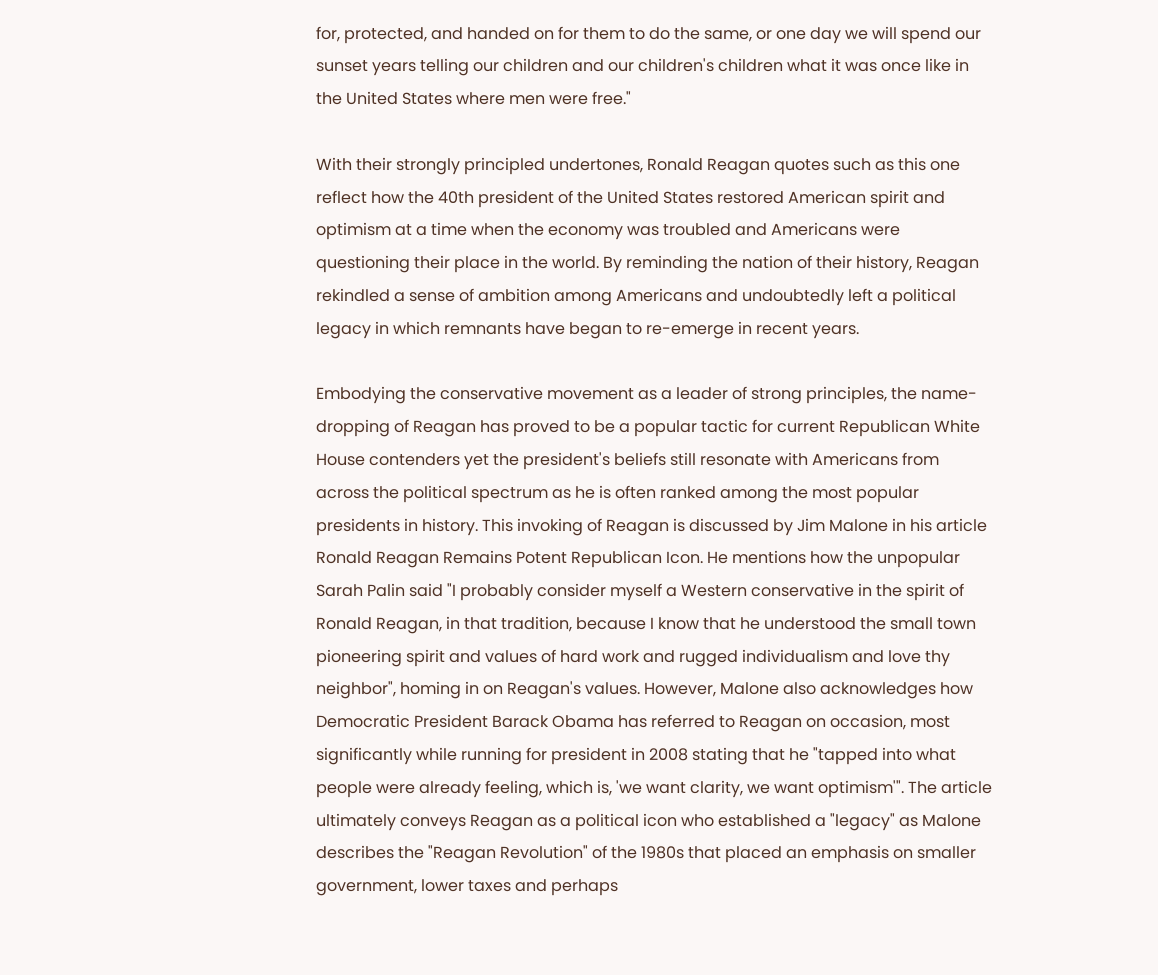for, protected, and handed on for them to do the same, or one day we will spend our sunset years telling our children and our children's children what it was once like in the United States where men were free."

With their strongly principled undertones, Ronald Reagan quotes such as this one reflect how the 40th president of the United States restored American spirit and optimism at a time when the economy was troubled and Americans were questioning their place in the world. By reminding the nation of their history, Reagan rekindled a sense of ambition among Americans and undoubtedly left a political legacy in which remnants have began to re-emerge in recent years.

Embodying the conservative movement as a leader of strong principles, the name-dropping of Reagan has proved to be a popular tactic for current Republican White House contenders yet the president's beliefs still resonate with Americans from across the political spectrum as he is often ranked among the most popular presidents in history. This invoking of Reagan is discussed by Jim Malone in his article Ronald Reagan Remains Potent Republican Icon. He mentions how the unpopular Sarah Palin said "I probably consider myself a Western conservative in the spirit of Ronald Reagan, in that tradition, because I know that he understood the small town pioneering spirit and values of hard work and rugged individualism and love thy neighbor", homing in on Reagan's values. However, Malone also acknowledges how Democratic President Barack Obama has referred to Reagan on occasion, most significantly while running for president in 2008 stating that he "tapped into what people were already feeling, which is, 'we want clarity, we want optimism'". The article ultimately conveys Reagan as a political icon who established a "legacy" as Malone describes the "Reagan Revolution" of the 1980s that placed an emphasis on smaller government, lower taxes and perhaps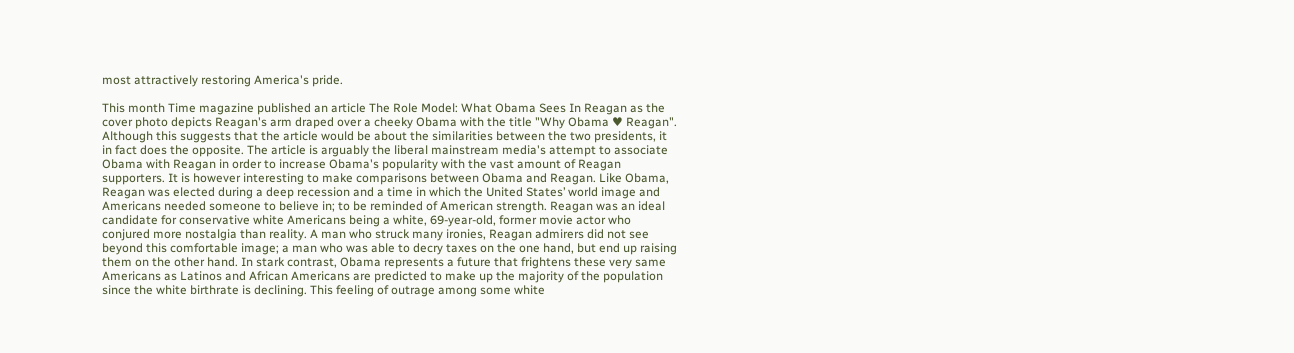most attractively restoring America's pride.

This month Time magazine published an article The Role Model: What Obama Sees In Reagan as the cover photo depicts Reagan's arm draped over a cheeky Obama with the title "Why Obama ♥ Reagan". Although this suggests that the article would be about the similarities between the two presidents, it in fact does the opposite. The article is arguably the liberal mainstream media's attempt to associate Obama with Reagan in order to increase Obama's popularity with the vast amount of Reagan supporters. It is however interesting to make comparisons between Obama and Reagan. Like Obama, Reagan was elected during a deep recession and a time in which the United States’ world image and Americans needed someone to believe in; to be reminded of American strength. Reagan was an ideal candidate for conservative white Americans being a white, 69-year-old, former movie actor who conjured more nostalgia than reality. A man who struck many ironies, Reagan admirers did not see beyond this comfortable image; a man who was able to decry taxes on the one hand, but end up raising them on the other hand. In stark contrast, Obama represents a future that frightens these very same Americans as Latinos and African Americans are predicted to make up the majority of the population since the white birthrate is declining. This feeling of outrage among some white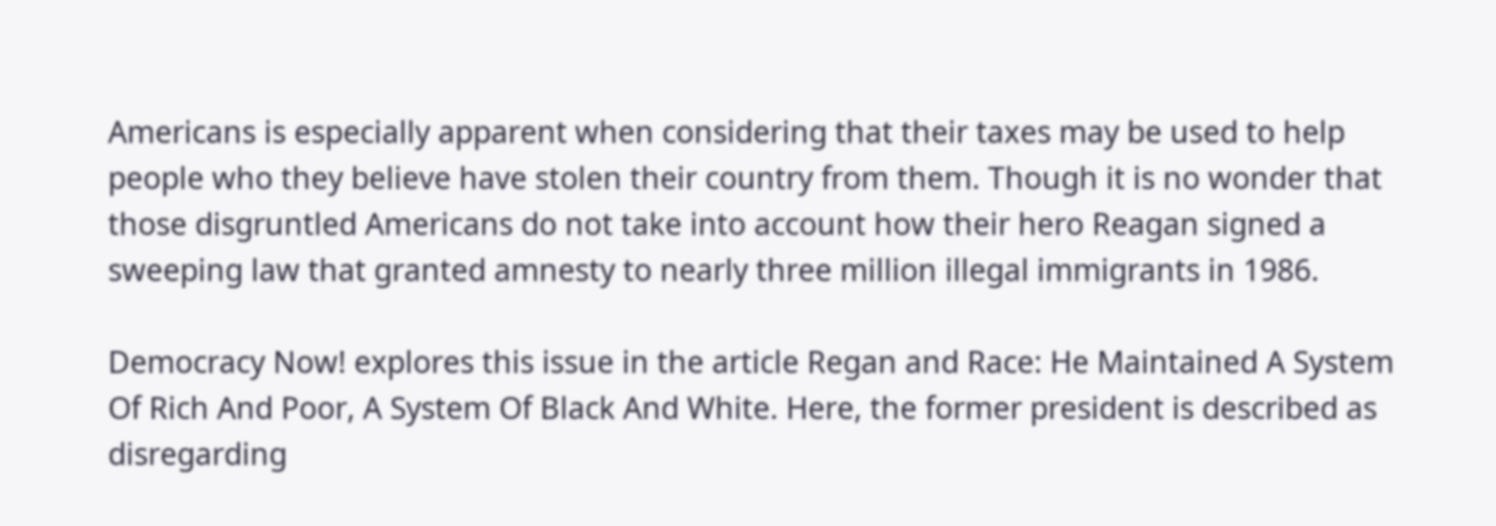Americans is especially apparent when considering that their taxes may be used to help people who they believe have stolen their country from them. Though it is no wonder that those disgruntled Americans do not take into account how their hero Reagan signed a sweeping law that granted amnesty to nearly three million illegal immigrants in 1986.

Democracy Now! explores this issue in the article Regan and Race: He Maintained A System Of Rich And Poor, A System Of Black And White. Here, the former president is described as disregarding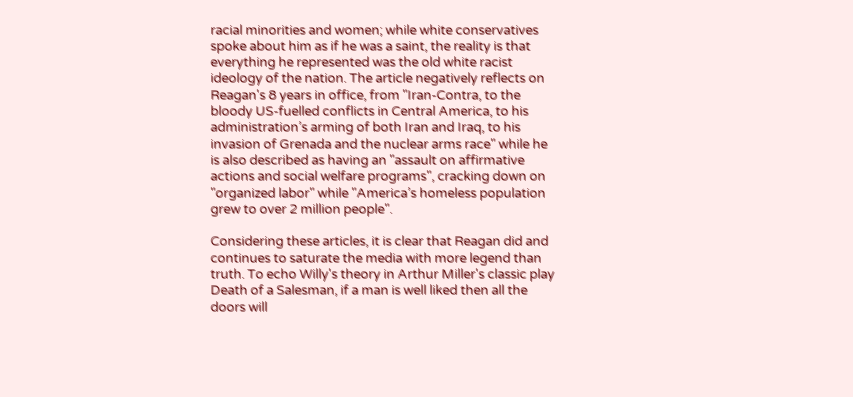racial minorities and women; while white conservatives spoke about him as if he was a saint, the reality is that everything he represented was the old white racist ideology of the nation. The article negatively reflects on Reagan's 8 years in office, from "Iran-Contra, to the bloody US-fuelled conflicts in Central America, to his administration’s arming of both Iran and Iraq, to his invasion of Grenada and the nuclear arms race" while he is also described as having an "assault on affirmative actions and social welfare programs", cracking down on "organized labor" while "America’s homeless population grew to over 2 million people".

Considering these articles, it is clear that Reagan did and continues to saturate the media with more legend than truth. To echo Willy's theory in Arthur Miller's classic play Death of a Salesman, if a man is well liked then all the doors will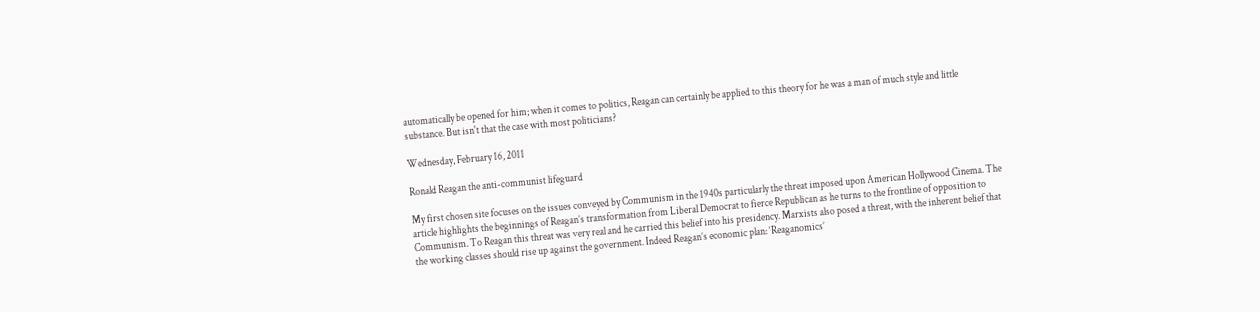automatically be opened for him; when it comes to politics, Reagan can certainly be applied to this theory for he was a man of much style and little substance. But isn't that the case with most politicians?

Wednesday, February 16, 2011

Ronald Reagan the anti-communist lifeguard

My first chosen site focuses on the issues conveyed by Communism in the 1940s particularly the threat imposed upon American Hollywood Cinema. The article highlights the beginnings of Reagan’s transformation from Liberal Democrat to fierce Republican as he turns to the frontline of opposition to Communism. To Reagan this threat was very real and he carried this belief into his presidency. Marxists also posed a threat, with the inherent belief that the working classes should rise up against the government. Indeed Reagan’s economic plan: ‘Reaganomics’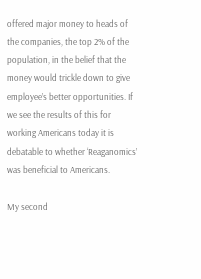offered major money to heads of the companies, the top 2% of the population, in the belief that the money would trickle down to give employee’s better opportunities. If we see the results of this for working Americans today it is debatable to whether ‘Reaganomics’ was beneficial to Americans.

My second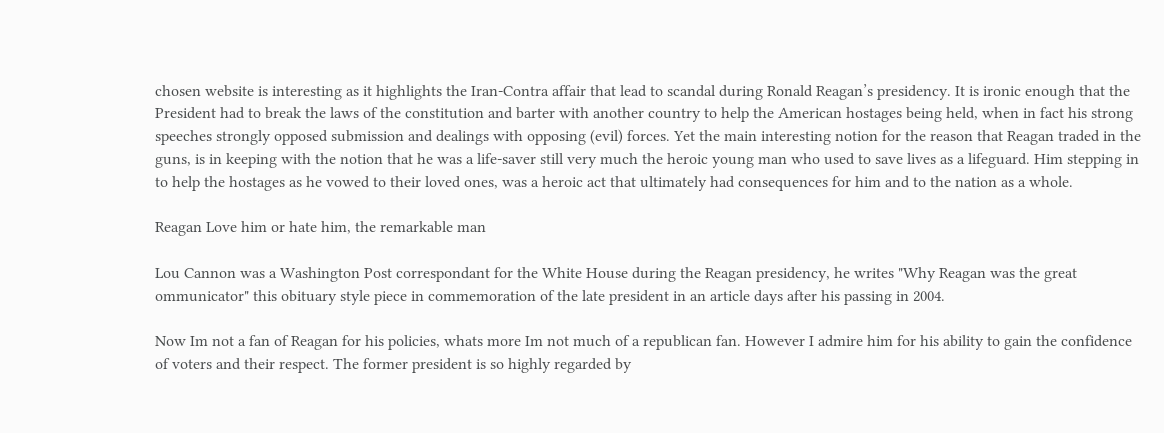chosen website is interesting as it highlights the Iran-Contra affair that lead to scandal during Ronald Reagan’s presidency. It is ironic enough that the President had to break the laws of the constitution and barter with another country to help the American hostages being held, when in fact his strong speeches strongly opposed submission and dealings with opposing (evil) forces. Yet the main interesting notion for the reason that Reagan traded in the guns, is in keeping with the notion that he was a life-saver still very much the heroic young man who used to save lives as a lifeguard. Him stepping in to help the hostages as he vowed to their loved ones, was a heroic act that ultimately had consequences for him and to the nation as a whole.

Reagan Love him or hate him, the remarkable man

Lou Cannon was a Washington Post correspondant for the White House during the Reagan presidency, he writes "Why Reagan was the great ommunicator" this obituary style piece in commemoration of the late president in an article days after his passing in 2004.

Now Im not a fan of Reagan for his policies, whats more Im not much of a republican fan. However I admire him for his ability to gain the confidence of voters and their respect. The former president is so highly regarded by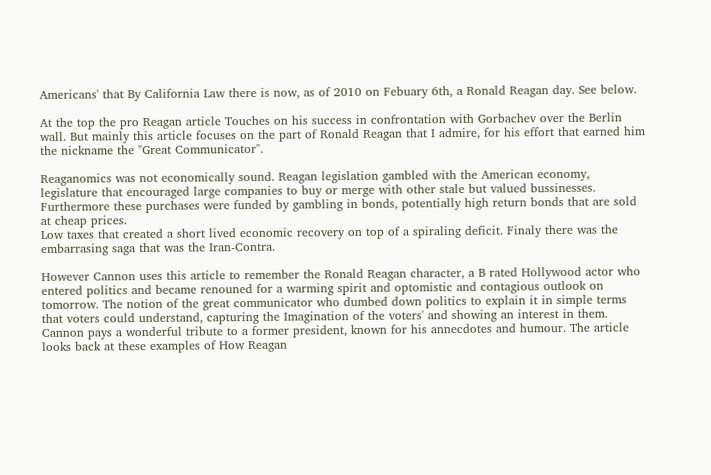Americans' that By California Law there is now, as of 2010 on Febuary 6th, a Ronald Reagan day. See below.

At the top the pro Reagan article Touches on his success in confrontation with Gorbachev over the Berlin wall. But mainly this article focuses on the part of Ronald Reagan that I admire, for his effort that earned him the nickname the "Great Communicator".

Reaganomics was not economically sound. Reagan legislation gambled with the American economy, legislature that encouraged large companies to buy or merge with other stale but valued bussinesses. Furthermore these purchases were funded by gambling in bonds, potentially high return bonds that are sold at cheap prices.
Low taxes that created a short lived economic recovery on top of a spiraling deficit. Finaly there was the embarrasing saga that was the Iran-Contra.

However Cannon uses this article to remember the Ronald Reagan character, a B rated Hollywood actor who entered politics and became renouned for a warming spirit and optomistic and contagious outlook on tomorrow. The notion of the great communicator who dumbed down politics to explain it in simple terms that voters could understand, capturing the Imagination of the voters' and showing an interest in them. Cannon pays a wonderful tribute to a former president, known for his annecdotes and humour. The article looks back at these examples of How Reagan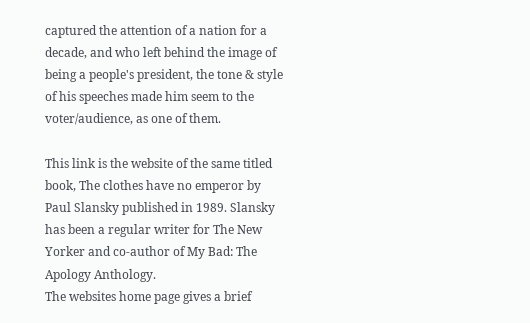captured the attention of a nation for a decade, and who left behind the image of being a people's president, the tone & style of his speeches made him seem to the voter/audience, as one of them.

This link is the website of the same titled book, The clothes have no emperor by Paul Slansky published in 1989. Slansky has been a regular writer for The New Yorker and co-author of My Bad: The Apology Anthology.
The websites home page gives a brief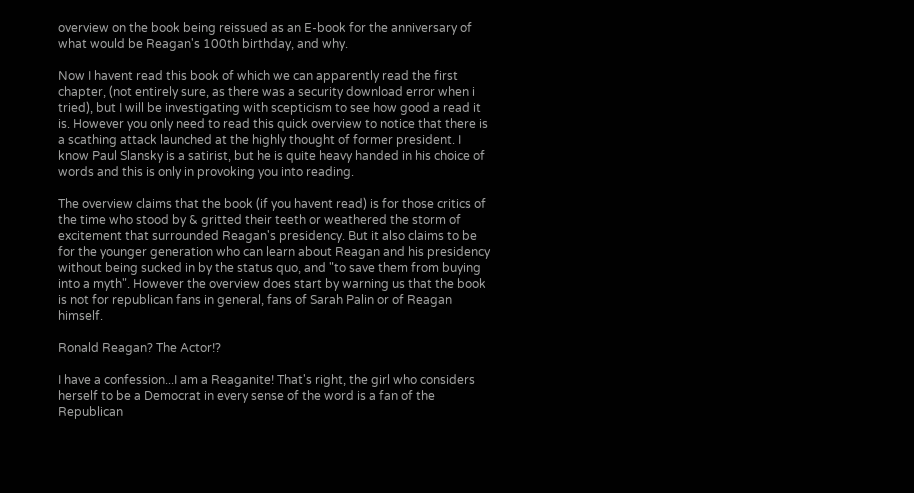overview on the book being reissued as an E-book for the anniversary of what would be Reagan's 100th birthday, and why.

Now I havent read this book of which we can apparently read the first chapter, (not entirely sure, as there was a security download error when i tried), but I will be investigating with scepticism to see how good a read it is. However you only need to read this quick overview to notice that there is a scathing attack launched at the highly thought of former president. I know Paul Slansky is a satirist, but he is quite heavy handed in his choice of words and this is only in provoking you into reading.

The overview claims that the book (if you havent read) is for those critics of the time who stood by & gritted their teeth or weathered the storm of excitement that surrounded Reagan's presidency. But it also claims to be for the younger generation who can learn about Reagan and his presidency without being sucked in by the status quo, and "to save them from buying into a myth". However the overview does start by warning us that the book is not for republican fans in general, fans of Sarah Palin or of Reagan himself.

Ronald Reagan? The Actor!?

I have a confession...I am a Reaganite! That's right, the girl who considers herself to be a Democrat in every sense of the word is a fan of the Republican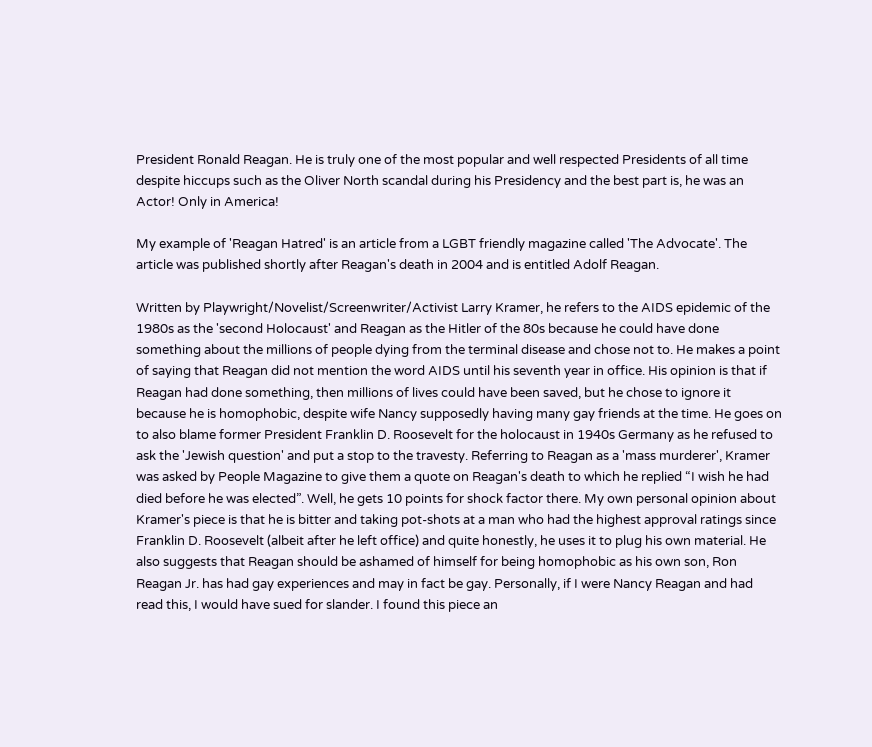President Ronald Reagan. He is truly one of the most popular and well respected Presidents of all time despite hiccups such as the Oliver North scandal during his Presidency and the best part is, he was an Actor! Only in America!

My example of 'Reagan Hatred' is an article from a LGBT friendly magazine called 'The Advocate'. The article was published shortly after Reagan's death in 2004 and is entitled Adolf Reagan.

Written by Playwright/Novelist/Screenwriter/Activist Larry Kramer, he refers to the AIDS epidemic of the 1980s as the 'second Holocaust' and Reagan as the Hitler of the 80s because he could have done something about the millions of people dying from the terminal disease and chose not to. He makes a point of saying that Reagan did not mention the word AIDS until his seventh year in office. His opinion is that if Reagan had done something, then millions of lives could have been saved, but he chose to ignore it because he is homophobic, despite wife Nancy supposedly having many gay friends at the time. He goes on to also blame former President Franklin D. Roosevelt for the holocaust in 1940s Germany as he refused to ask the 'Jewish question' and put a stop to the travesty. Referring to Reagan as a 'mass murderer', Kramer was asked by People Magazine to give them a quote on Reagan's death to which he replied “I wish he had died before he was elected”. Well, he gets 10 points for shock factor there. My own personal opinion about Kramer's piece is that he is bitter and taking pot-shots at a man who had the highest approval ratings since Franklin D. Roosevelt (albeit after he left office) and quite honestly, he uses it to plug his own material. He also suggests that Reagan should be ashamed of himself for being homophobic as his own son, Ron Reagan Jr. has had gay experiences and may in fact be gay. Personally, if I were Nancy Reagan and had read this, I would have sued for slander. I found this piece an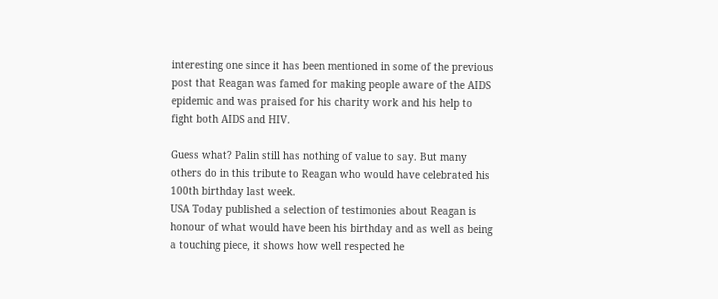interesting one since it has been mentioned in some of the previous post that Reagan was famed for making people aware of the AIDS epidemic and was praised for his charity work and his help to fight both AIDS and HIV.

Guess what? Palin still has nothing of value to say. But many others do in this tribute to Reagan who would have celebrated his 100th birthday last week.
USA Today published a selection of testimonies about Reagan is honour of what would have been his birthday and as well as being a touching piece, it shows how well respected he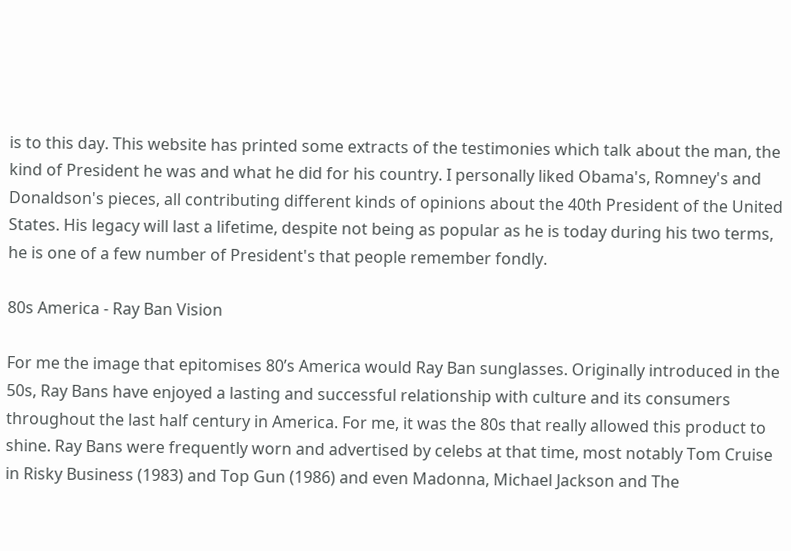is to this day. This website has printed some extracts of the testimonies which talk about the man, the kind of President he was and what he did for his country. I personally liked Obama's, Romney's and Donaldson's pieces, all contributing different kinds of opinions about the 40th President of the United States. His legacy will last a lifetime, despite not being as popular as he is today during his two terms, he is one of a few number of President's that people remember fondly.

80s America - Ray Ban Vision

For me the image that epitomises 80’s America would Ray Ban sunglasses. Originally introduced in the 50s, Ray Bans have enjoyed a lasting and successful relationship with culture and its consumers throughout the last half century in America. For me, it was the 80s that really allowed this product to shine. Ray Bans were frequently worn and advertised by celebs at that time, most notably Tom Cruise in Risky Business (1983) and Top Gun (1986) and even Madonna, Michael Jackson and The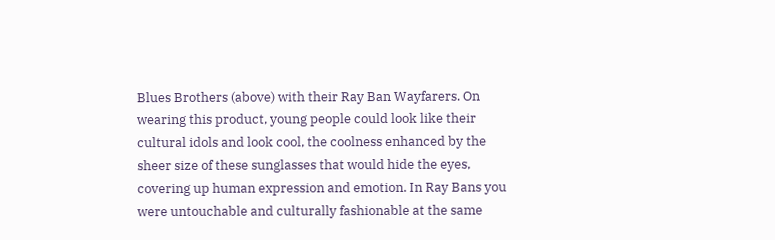Blues Brothers (above) with their Ray Ban Wayfarers. On wearing this product, young people could look like their cultural idols and look cool, the coolness enhanced by the sheer size of these sunglasses that would hide the eyes, covering up human expression and emotion. In Ray Bans you were untouchable and culturally fashionable at the same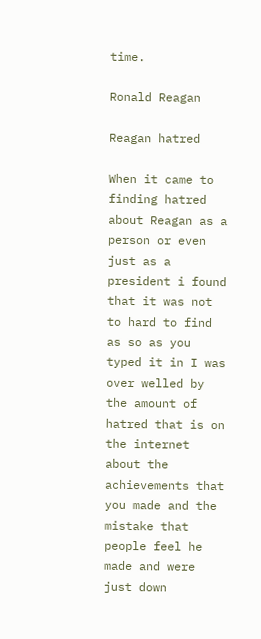time.

Ronald Reagan

Reagan hatred

When it came to finding hatred about Reagan as a person or even just as a president i found that it was not to hard to find as so as you typed it in I was over welled by the amount of hatred that is on the internet about the achievements that you made and the mistake that people feel he made and were just down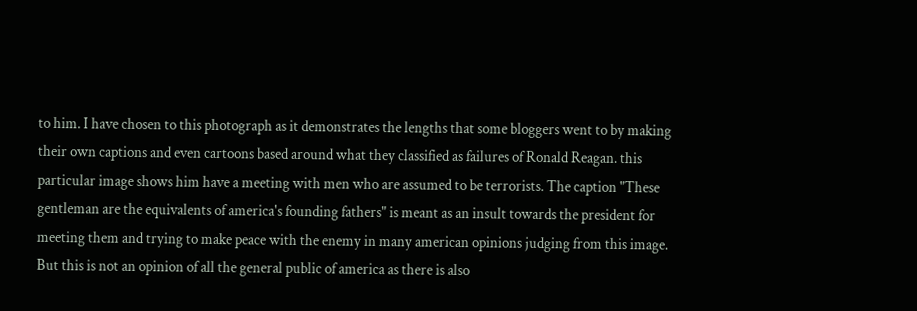to him. I have chosen to this photograph as it demonstrates the lengths that some bloggers went to by making their own captions and even cartoons based around what they classified as failures of Ronald Reagan. this particular image shows him have a meeting with men who are assumed to be terrorists. The caption "These gentleman are the equivalents of america's founding fathers" is meant as an insult towards the president for meeting them and trying to make peace with the enemy in many american opinions judging from this image. But this is not an opinion of all the general public of america as there is also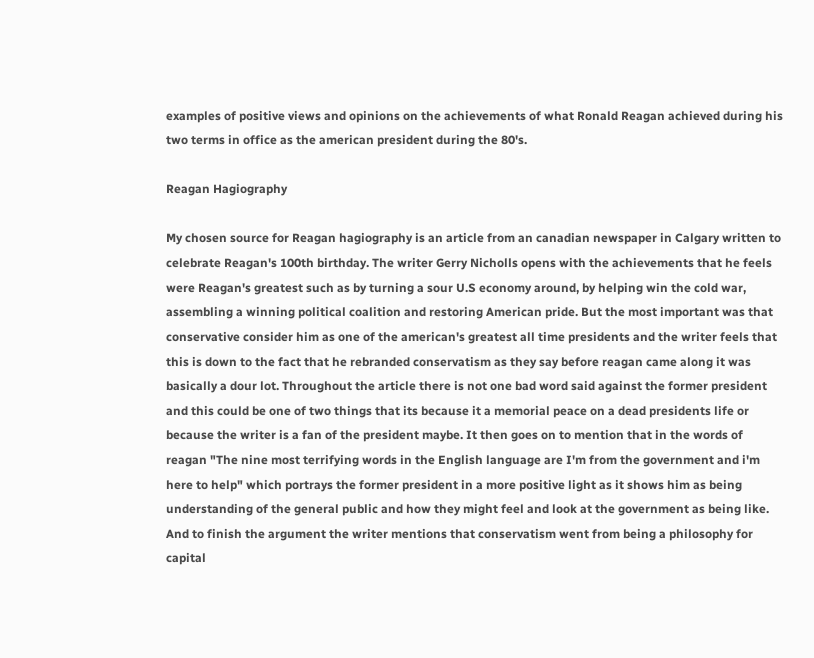examples of positive views and opinions on the achievements of what Ronald Reagan achieved during his two terms in office as the american president during the 80's.

Reagan Hagiography

My chosen source for Reagan hagiography is an article from an canadian newspaper in Calgary written to celebrate Reagan's 100th birthday. The writer Gerry Nicholls opens with the achievements that he feels were Reagan's greatest such as by turning a sour U.S economy around, by helping win the cold war, assembling a winning political coalition and restoring American pride. But the most important was that conservative consider him as one of the american's greatest all time presidents and the writer feels that this is down to the fact that he rebranded conservatism as they say before reagan came along it was basically a dour lot. Throughout the article there is not one bad word said against the former president and this could be one of two things that its because it a memorial peace on a dead presidents life or because the writer is a fan of the president maybe. It then goes on to mention that in the words of reagan "The nine most terrifying words in the English language are I'm from the government and i'm here to help" which portrays the former president in a more positive light as it shows him as being understanding of the general public and how they might feel and look at the government as being like. And to finish the argument the writer mentions that conservatism went from being a philosophy for capital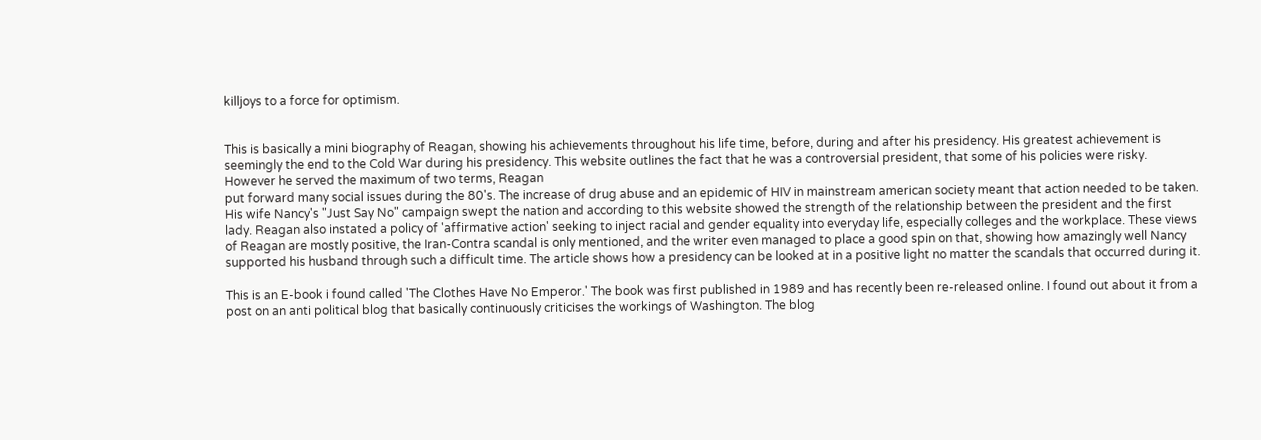killjoys to a force for optimism.


This is basically a mini biography of Reagan, showing his achievements throughout his life time, before, during and after his presidency. His greatest achievement is seemingly the end to the Cold War during his presidency. This website outlines the fact that he was a controversial president, that some of his policies were risky. However he served the maximum of two terms, Reagan
put forward many social issues during the 80's. The increase of drug abuse and an epidemic of HIV in mainstream american society meant that action needed to be taken. His wife Nancy's "Just Say No" campaign swept the nation and according to this website showed the strength of the relationship between the president and the first lady. Reagan also instated a policy of 'affirmative action' seeking to inject racial and gender equality into everyday life, especially colleges and the workplace. These views of Reagan are mostly positive, the Iran-Contra scandal is only mentioned, and the writer even managed to place a good spin on that, showing how amazingly well Nancy supported his husband through such a difficult time. The article shows how a presidency can be looked at in a positive light no matter the scandals that occurred during it.

This is an E-book i found called 'The Clothes Have No Emperor.' The book was first published in 1989 and has recently been re-released online. I found out about it from a post on an anti political blog that basically continuously criticises the workings of Washington. The blog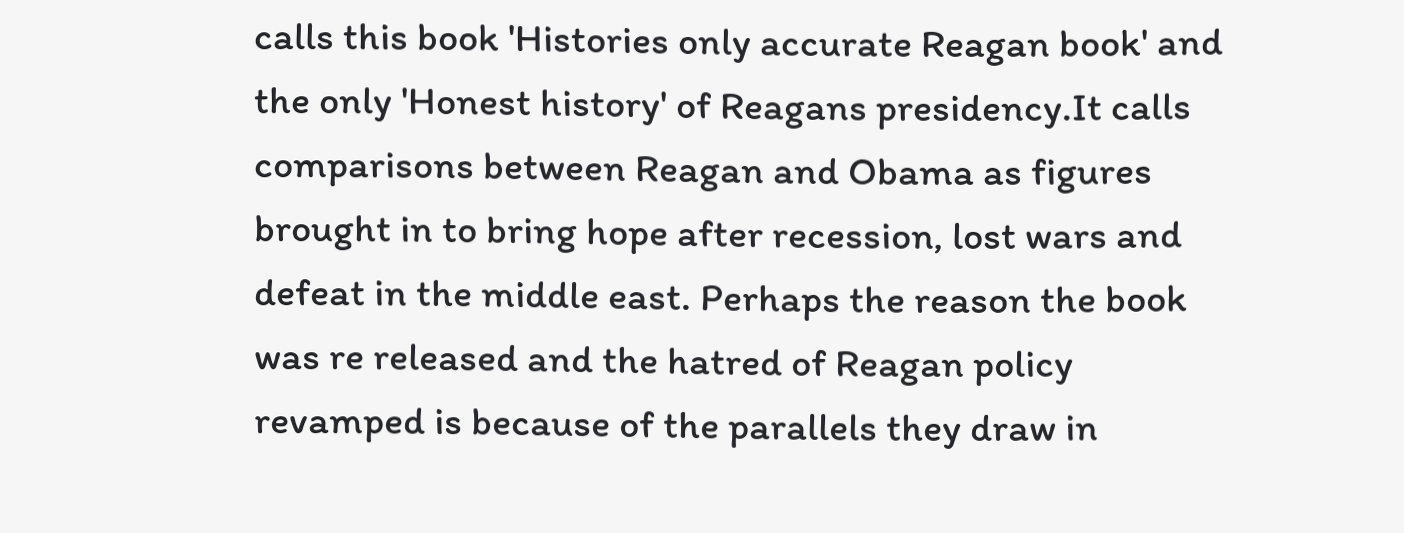calls this book 'Histories only accurate Reagan book' and the only 'Honest history' of Reagans presidency.It calls comparisons between Reagan and Obama as figures brought in to bring hope after recession, lost wars and defeat in the middle east. Perhaps the reason the book was re released and the hatred of Reagan policy revamped is because of the parallels they draw in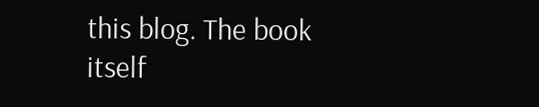this blog. The book itself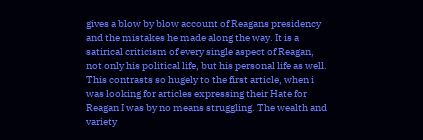gives a blow by blow account of Reagans presidency and the mistakes he made along the way. It is a satirical criticism of every single aspect of Reagan, not only his political life, but his personal life as well. This contrasts so hugely to the first article, when i was looking for articles expressing their Hate for Reagan I was by no means struggling. The wealth and variety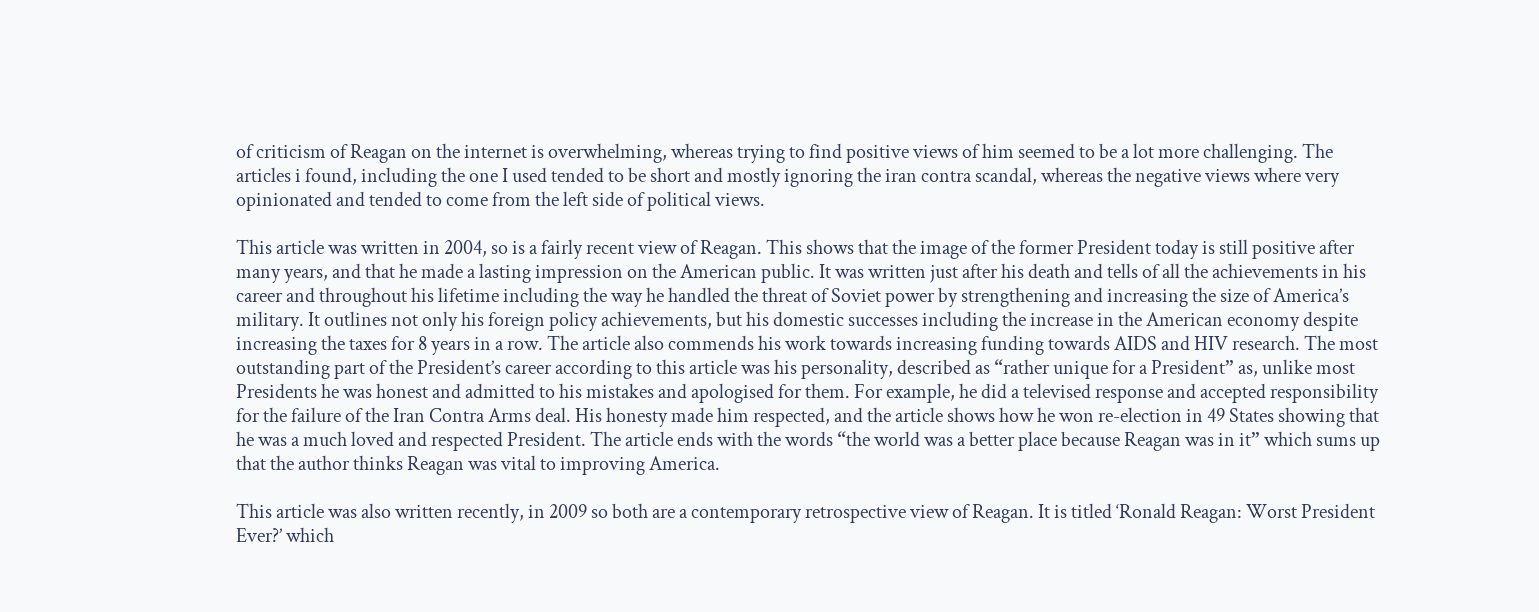of criticism of Reagan on the internet is overwhelming, whereas trying to find positive views of him seemed to be a lot more challenging. The articles i found, including the one I used tended to be short and mostly ignoring the iran contra scandal, whereas the negative views where very opinionated and tended to come from the left side of political views.

This article was written in 2004, so is a fairly recent view of Reagan. This shows that the image of the former President today is still positive after many years, and that he made a lasting impression on the American public. It was written just after his death and tells of all the achievements in his career and throughout his lifetime including the way he handled the threat of Soviet power by strengthening and increasing the size of America’s military. It outlines not only his foreign policy achievements, but his domestic successes including the increase in the American economy despite increasing the taxes for 8 years in a row. The article also commends his work towards increasing funding towards AIDS and HIV research. The most outstanding part of the President’s career according to this article was his personality, described as “rather unique for a President” as, unlike most Presidents he was honest and admitted to his mistakes and apologised for them. For example, he did a televised response and accepted responsibility for the failure of the Iran Contra Arms deal. His honesty made him respected, and the article shows how he won re-election in 49 States showing that he was a much loved and respected President. The article ends with the words “the world was a better place because Reagan was in it” which sums up that the author thinks Reagan was vital to improving America.

This article was also written recently, in 2009 so both are a contemporary retrospective view of Reagan. It is titled ‘Ronald Reagan: Worst President Ever?’ which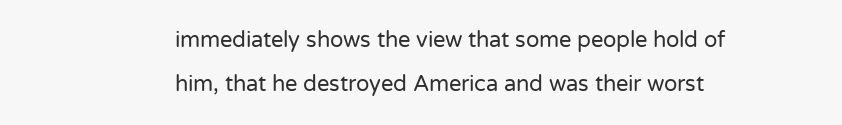immediately shows the view that some people hold of him, that he destroyed America and was their worst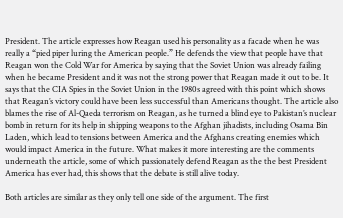President. The article expresses how Reagan used his personality as a facade when he was really a “pied piper luring the American people.” He defends the view that people have that Reagan won the Cold War for America by saying that the Soviet Union was already failing when he became President and it was not the strong power that Reagan made it out to be. It says that the CIA Spies in the Soviet Union in the 1980s agreed with this point which shows that Reagan’s victory could have been less successful than Americans thought. The article also blames the rise of Al-Qaeda terrorism on Reagan, as he turned a blind eye to Pakistan’s nuclear bomb in return for its help in shipping weapons to the Afghan jihadists, including Osama Bin Laden, which lead to tensions between America and the Afghans creating enemies which would impact America in the future. What makes it more interesting are the comments underneath the article, some of which passionately defend Reagan as the the best President America has ever had, this shows that the debate is still alive today.

Both articles are similar as they only tell one side of the argument. The first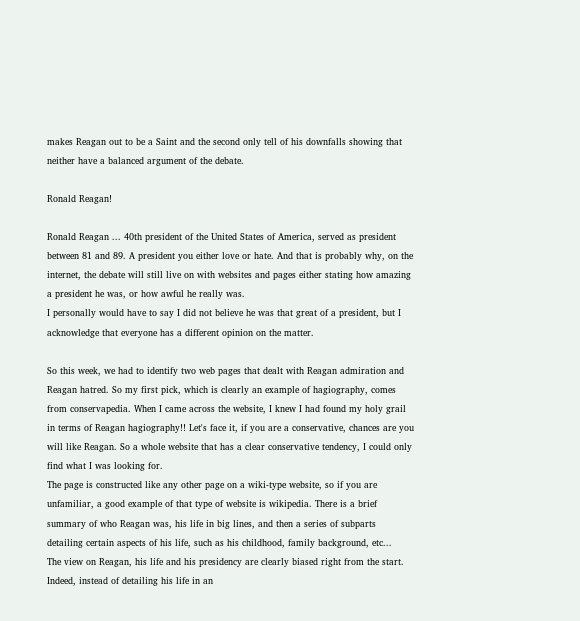makes Reagan out to be a Saint and the second only tell of his downfalls showing that neither have a balanced argument of the debate.

Ronald Reagan!

Ronald Reagan ... 40th president of the United States of America, served as president between 81 and 89. A president you either love or hate. And that is probably why, on the internet, the debate will still live on with websites and pages either stating how amazing a president he was, or how awful he really was.
I personally would have to say I did not believe he was that great of a president, but I acknowledge that everyone has a different opinion on the matter.

So this week, we had to identify two web pages that dealt with Reagan admiration and Reagan hatred. So my first pick, which is clearly an example of hagiography, comes from conservapedia. When I came across the website, I knew I had found my holy grail in terms of Reagan hagiography!! Let's face it, if you are a conservative, chances are you will like Reagan. So a whole website that has a clear conservative tendency, I could only find what I was looking for.
The page is constructed like any other page on a wiki-type website, so if you are unfamiliar, a good example of that type of website is wikipedia. There is a brief summary of who Reagan was, his life in big lines, and then a series of subparts detailing certain aspects of his life, such as his childhood, family background, etc...
The view on Reagan, his life and his presidency are clearly biased right from the start. Indeed, instead of detailing his life in an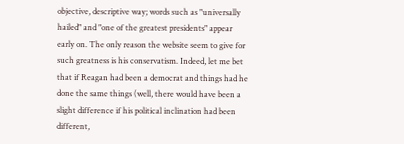objective, descriptive way; words such as "universally hailed" and "one of the greatest presidents" appear early on. The only reason the website seem to give for such greatness is his conservatism. Indeed, let me bet that if Reagan had been a democrat and things had he done the same things (well, there would have been a slight difference if his political inclination had been different,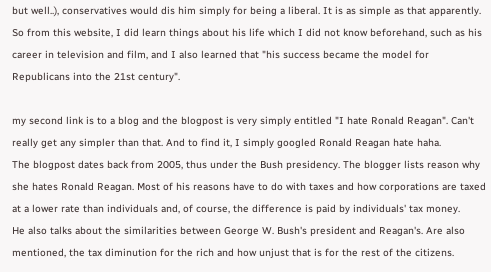but well..), conservatives would dis him simply for being a liberal. It is as simple as that apparently.
So from this website, I did learn things about his life which I did not know beforehand, such as his career in television and film, and I also learned that "his success became the model for Republicans into the 21st century".

my second link is to a blog and the blogpost is very simply entitled "I hate Ronald Reagan". Can't really get any simpler than that. And to find it, I simply googled Ronald Reagan hate haha.
The blogpost dates back from 2005, thus under the Bush presidency. The blogger lists reason why she hates Ronald Reagan. Most of his reasons have to do with taxes and how corporations are taxed at a lower rate than individuals and, of course, the difference is paid by individuals' tax money.
He also talks about the similarities between George W. Bush's president and Reagan's. Are also mentioned, the tax diminution for the rich and how unjust that is for the rest of the citizens.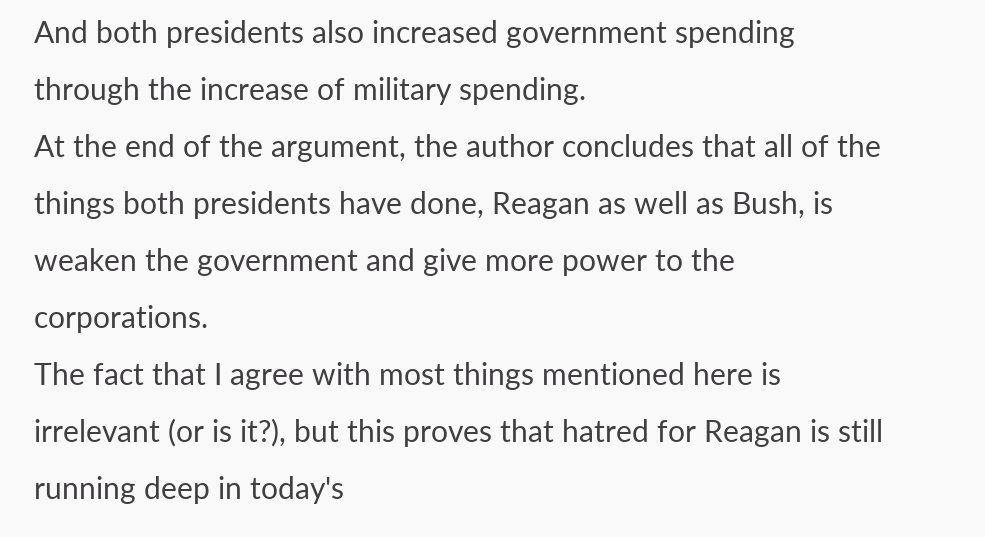And both presidents also increased government spending through the increase of military spending.
At the end of the argument, the author concludes that all of the things both presidents have done, Reagan as well as Bush, is weaken the government and give more power to the corporations.
The fact that I agree with most things mentioned here is irrelevant (or is it?), but this proves that hatred for Reagan is still running deep in today's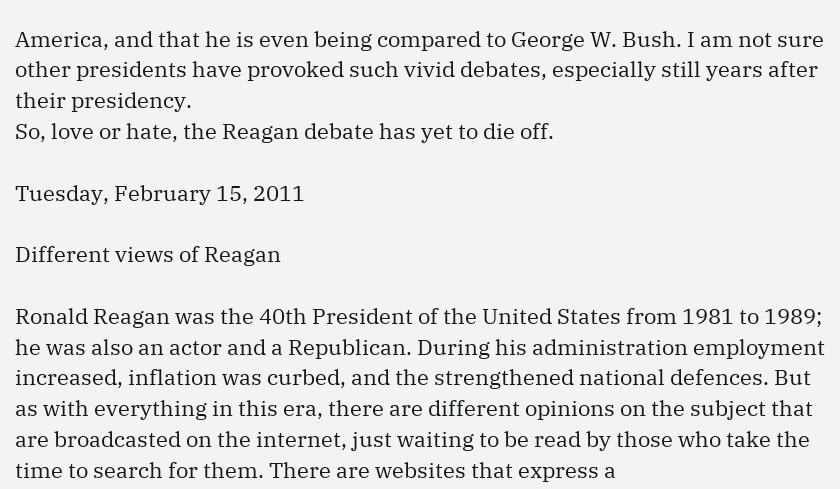America, and that he is even being compared to George W. Bush. I am not sure other presidents have provoked such vivid debates, especially still years after their presidency.
So, love or hate, the Reagan debate has yet to die off.

Tuesday, February 15, 2011

Different views of Reagan

Ronald Reagan was the 40th President of the United States from 1981 to 1989; he was also an actor and a Republican. During his administration employment increased, inflation was curbed, and the strengthened national defences. But as with everything in this era, there are different opinions on the subject that are broadcasted on the internet, just waiting to be read by those who take the time to search for them. There are websites that express a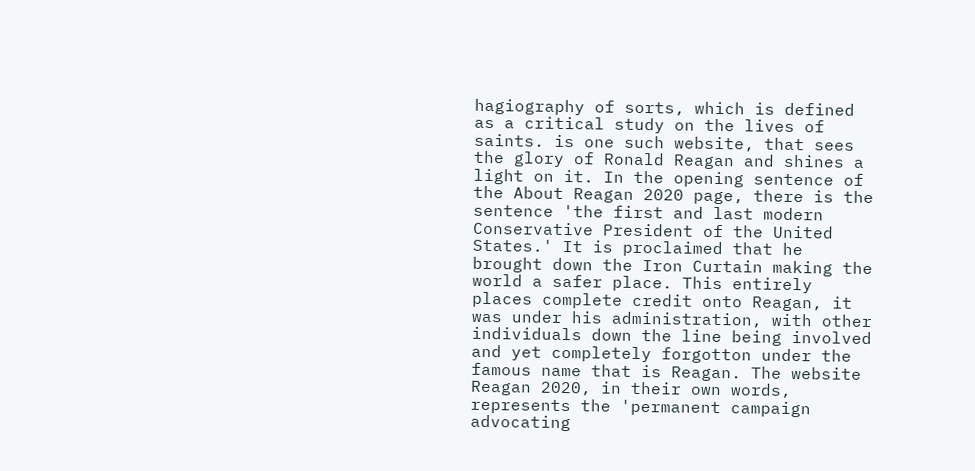hagiography of sorts, which is defined as a critical study on the lives of saints. is one such website, that sees the glory of Ronald Reagan and shines a light on it. In the opening sentence of the About Reagan 2020 page, there is the sentence 'the first and last modern Conservative President of the United States.' It is proclaimed that he brought down the Iron Curtain making the world a safer place. This entirely places complete credit onto Reagan, it was under his administration, with other individuals down the line being involved and yet completely forgotton under the famous name that is Reagan. The website Reagan 2020, in their own words, represents the 'permanent campaign advocating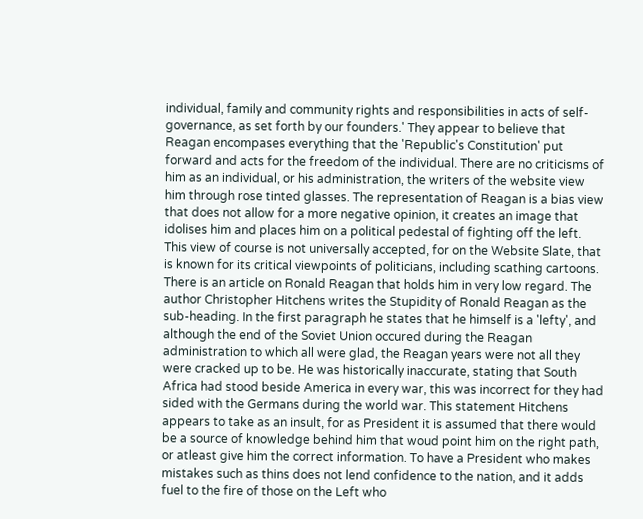individual, family and community rights and responsibilities in acts of self-governance, as set forth by our founders.' They appear to believe that Reagan encompases everything that the 'Republic's Constitution' put forward and acts for the freedom of the individual. There are no criticisms of him as an individual, or his administration, the writers of the website view him through rose tinted glasses. The representation of Reagan is a bias view that does not allow for a more negative opinion, it creates an image that idolises him and places him on a political pedestal of fighting off the left.
This view of course is not universally accepted, for on the Website Slate, that is known for its critical viewpoints of politicians, including scathing cartoons. There is an article on Ronald Reagan that holds him in very low regard. The author Christopher Hitchens writes the Stupidity of Ronald Reagan as the sub-heading. In the first paragraph he states that he himself is a 'lefty', and although the end of the Soviet Union occured during the Reagan administration to which all were glad, the Reagan years were not all they were cracked up to be. He was historically inaccurate, stating that South Africa had stood beside America in every war, this was incorrect for they had sided with the Germans during the world war. This statement Hitchens appears to take as an insult, for as President it is assumed that there would be a source of knowledge behind him that woud point him on the right path, or atleast give him the correct information. To have a President who makes mistakes such as thins does not lend confidence to the nation, and it adds fuel to the fire of those on the Left who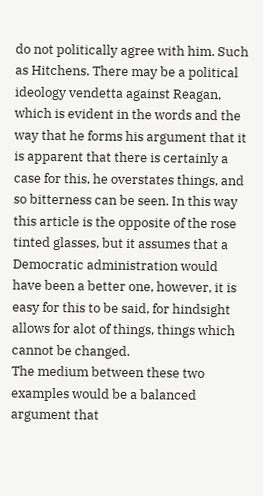do not politically agree with him. Such as Hitchens. There may be a political ideology vendetta against Reagan, which is evident in the words and the way that he forms his argument that it is apparent that there is certainly a case for this, he overstates things, and so bitterness can be seen. In this way this article is the opposite of the rose tinted glasses, but it assumes that a Democratic administration would have been a better one, however, it is easy for this to be said, for hindsight allows for alot of things, things which cannot be changed.
The medium between these two examples would be a balanced argument that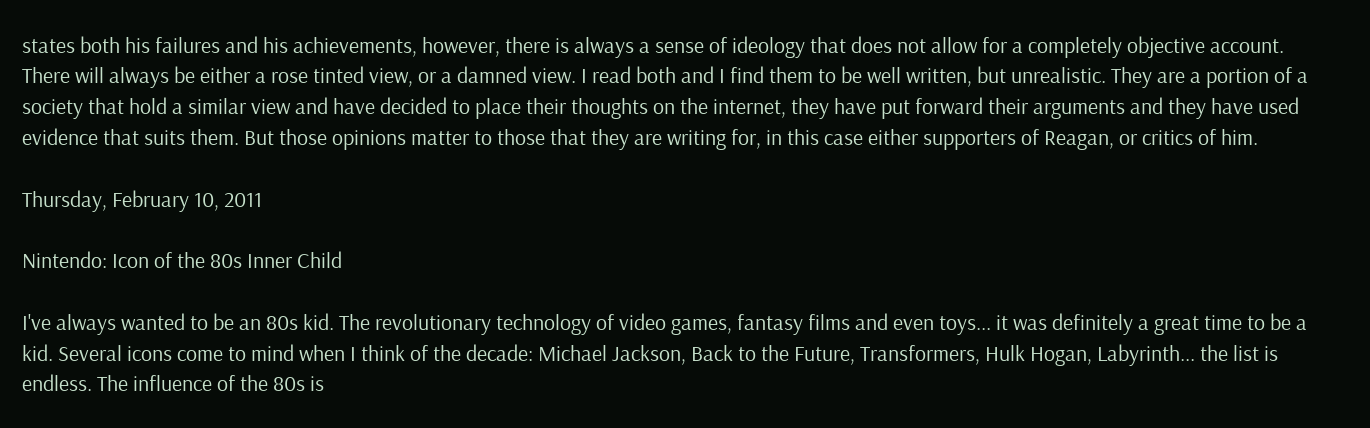states both his failures and his achievements, however, there is always a sense of ideology that does not allow for a completely objective account. There will always be either a rose tinted view, or a damned view. I read both and I find them to be well written, but unrealistic. They are a portion of a society that hold a similar view and have decided to place their thoughts on the internet, they have put forward their arguments and they have used evidence that suits them. But those opinions matter to those that they are writing for, in this case either supporters of Reagan, or critics of him.

Thursday, February 10, 2011

Nintendo: Icon of the 80s Inner Child

I've always wanted to be an 80s kid. The revolutionary technology of video games, fantasy films and even toys... it was definitely a great time to be a kid. Several icons come to mind when I think of the decade: Michael Jackson, Back to the Future, Transformers, Hulk Hogan, Labyrinth... the list is endless. The influence of the 80s is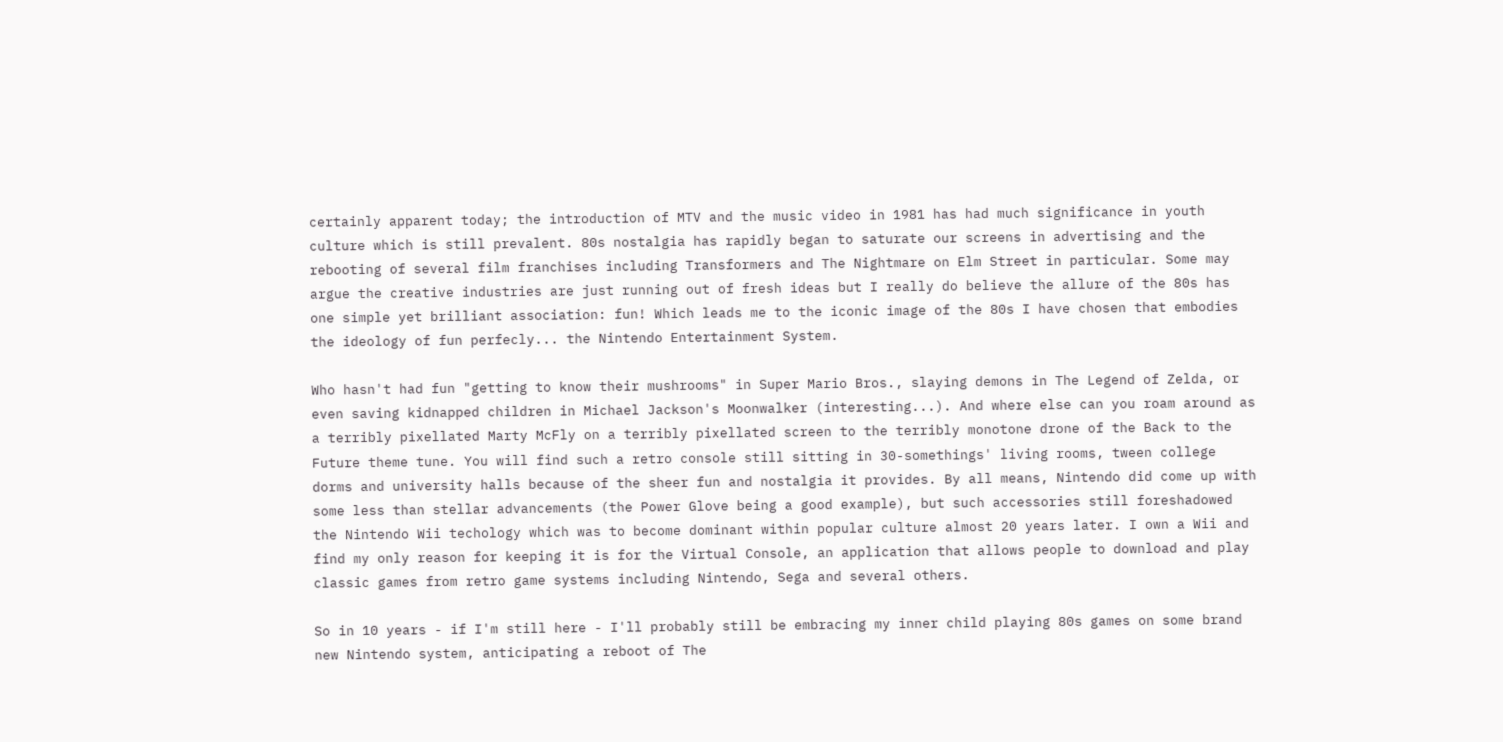certainly apparent today; the introduction of MTV and the music video in 1981 has had much significance in youth culture which is still prevalent. 80s nostalgia has rapidly began to saturate our screens in advertising and the rebooting of several film franchises including Transformers and The Nightmare on Elm Street in particular. Some may argue the creative industries are just running out of fresh ideas but I really do believe the allure of the 80s has one simple yet brilliant association: fun! Which leads me to the iconic image of the 80s I have chosen that embodies the ideology of fun perfecly... the Nintendo Entertainment System.

Who hasn't had fun "getting to know their mushrooms" in Super Mario Bros., slaying demons in The Legend of Zelda, or even saving kidnapped children in Michael Jackson's Moonwalker (interesting...). And where else can you roam around as a terribly pixellated Marty McFly on a terribly pixellated screen to the terribly monotone drone of the Back to the Future theme tune. You will find such a retro console still sitting in 30-somethings' living rooms, tween college dorms and university halls because of the sheer fun and nostalgia it provides. By all means, Nintendo did come up with some less than stellar advancements (the Power Glove being a good example), but such accessories still foreshadowed the Nintendo Wii techology which was to become dominant within popular culture almost 20 years later. I own a Wii and find my only reason for keeping it is for the Virtual Console, an application that allows people to download and play classic games from retro game systems including Nintendo, Sega and several others.

So in 10 years - if I'm still here - I'll probably still be embracing my inner child playing 80s games on some brand new Nintendo system, anticipating a reboot of The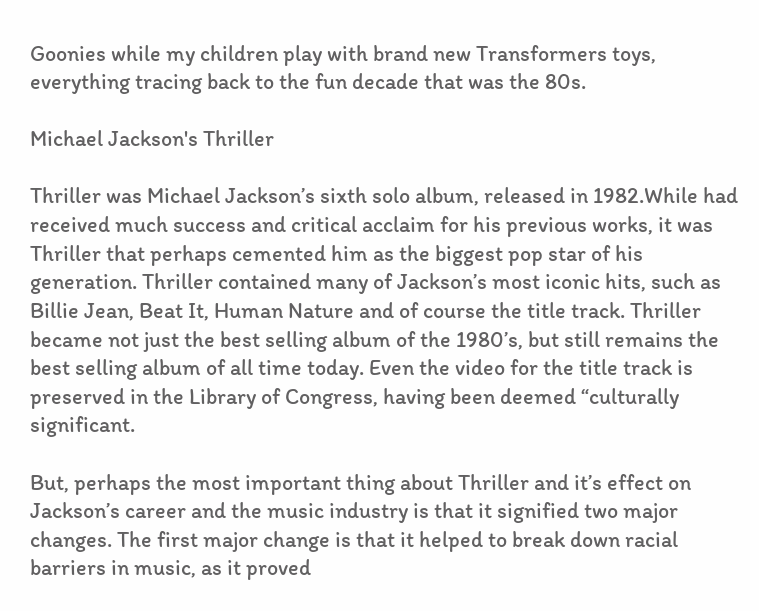Goonies while my children play with brand new Transformers toys, everything tracing back to the fun decade that was the 80s.

Michael Jackson's Thriller

Thriller was Michael Jackson’s sixth solo album, released in 1982.While had received much success and critical acclaim for his previous works, it was Thriller that perhaps cemented him as the biggest pop star of his generation. Thriller contained many of Jackson’s most iconic hits, such as Billie Jean, Beat It, Human Nature and of course the title track. Thriller became not just the best selling album of the 1980’s, but still remains the best selling album of all time today. Even the video for the title track is preserved in the Library of Congress, having been deemed “culturally significant.

But, perhaps the most important thing about Thriller and it’s effect on Jackson’s career and the music industry is that it signified two major changes. The first major change is that it helped to break down racial barriers in music, as it proved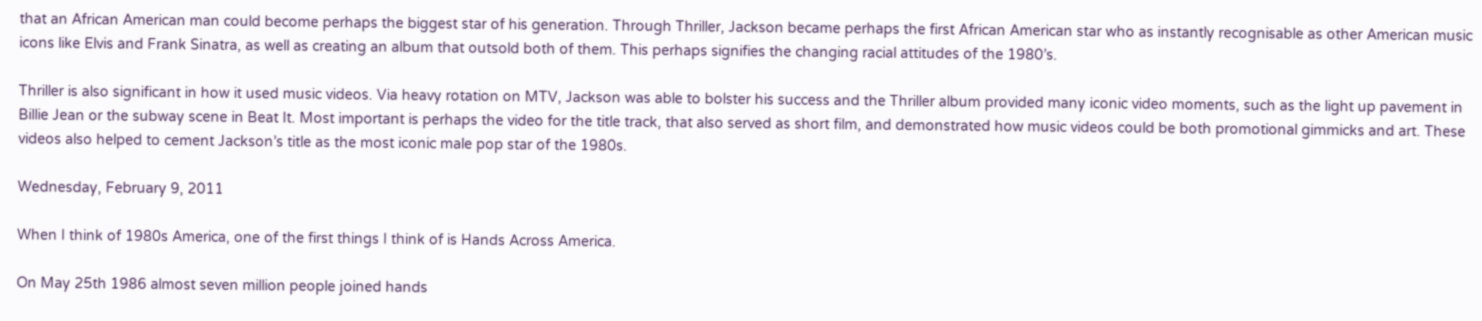that an African American man could become perhaps the biggest star of his generation. Through Thriller, Jackson became perhaps the first African American star who as instantly recognisable as other American music icons like Elvis and Frank Sinatra, as well as creating an album that outsold both of them. This perhaps signifies the changing racial attitudes of the 1980’s.

Thriller is also significant in how it used music videos. Via heavy rotation on MTV, Jackson was able to bolster his success and the Thriller album provided many iconic video moments, such as the light up pavement in Billie Jean or the subway scene in Beat It. Most important is perhaps the video for the title track, that also served as short film, and demonstrated how music videos could be both promotional gimmicks and art. These videos also helped to cement Jackson’s title as the most iconic male pop star of the 1980s.

Wednesday, February 9, 2011

When I think of 1980s America, one of the first things I think of is Hands Across America.

On May 25th 1986 almost seven million people joined hands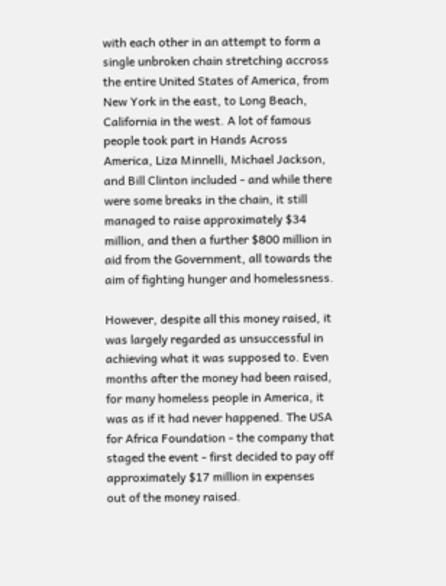with each other in an attempt to form a single unbroken chain stretching accross the entire United States of America, from New York in the east, to Long Beach, California in the west. A lot of famous people took part in Hands Across America, Liza Minnelli, Michael Jackson, and Bill Clinton included - and while there were some breaks in the chain, it still managed to raise approximately $34 million, and then a further $800 million in aid from the Government, all towards the aim of fighting hunger and homelessness.

However, despite all this money raised, it was largely regarded as unsuccessful in achieving what it was supposed to. Even months after the money had been raised, for many homeless people in America, it was as if it had never happened. The USA for Africa Foundation - the company that staged the event - first decided to pay off approximately $17 million in expenses out of the money raised.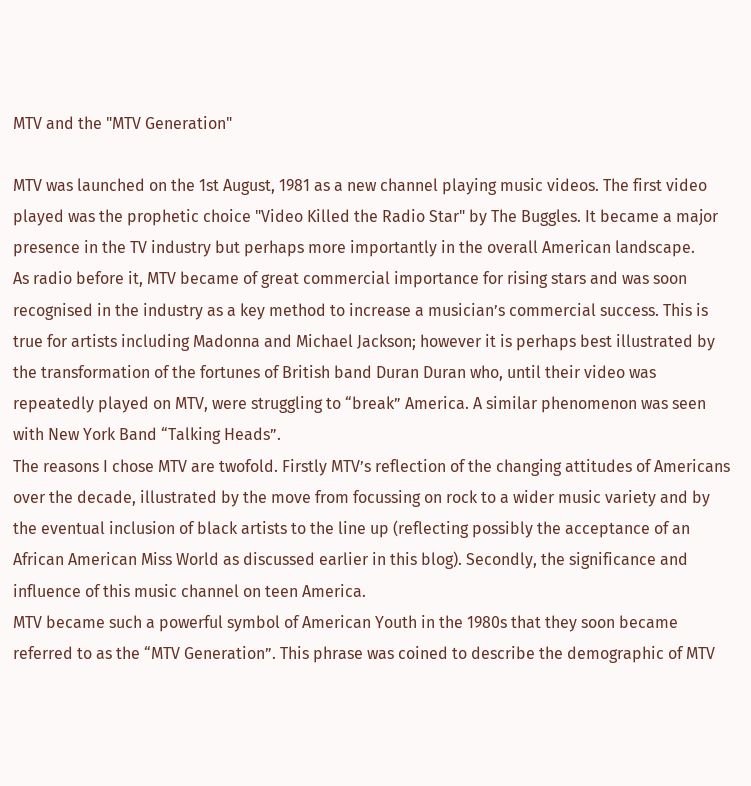MTV and the "MTV Generation"

MTV was launched on the 1st August, 1981 as a new channel playing music videos. The first video played was the prophetic choice "Video Killed the Radio Star" by The Buggles. It became a major presence in the TV industry but perhaps more importantly in the overall American landscape.
As radio before it, MTV became of great commercial importance for rising stars and was soon recognised in the industry as a key method to increase a musician’s commercial success. This is true for artists including Madonna and Michael Jackson; however it is perhaps best illustrated by the transformation of the fortunes of British band Duran Duran who, until their video was repeatedly played on MTV, were struggling to “break” America. A similar phenomenon was seen with New York Band “Talking Heads”.
The reasons I chose MTV are twofold. Firstly MTV’s reflection of the changing attitudes of Americans over the decade, illustrated by the move from focussing on rock to a wider music variety and by the eventual inclusion of black artists to the line up (reflecting possibly the acceptance of an African American Miss World as discussed earlier in this blog). Secondly, the significance and influence of this music channel on teen America.
MTV became such a powerful symbol of American Youth in the 1980s that they soon became referred to as the “MTV Generation”. This phrase was coined to describe the demographic of MTV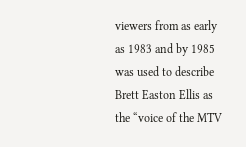viewers from as early as 1983 and by 1985 was used to describe Brett Easton Ellis as the “voice of the MTV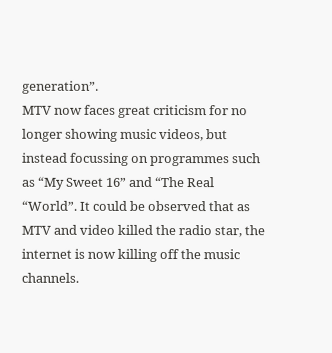generation”.
MTV now faces great criticism for no longer showing music videos, but instead focussing on programmes such as “My Sweet 16” and “The Real “World”. It could be observed that as MTV and video killed the radio star, the internet is now killing off the music channels.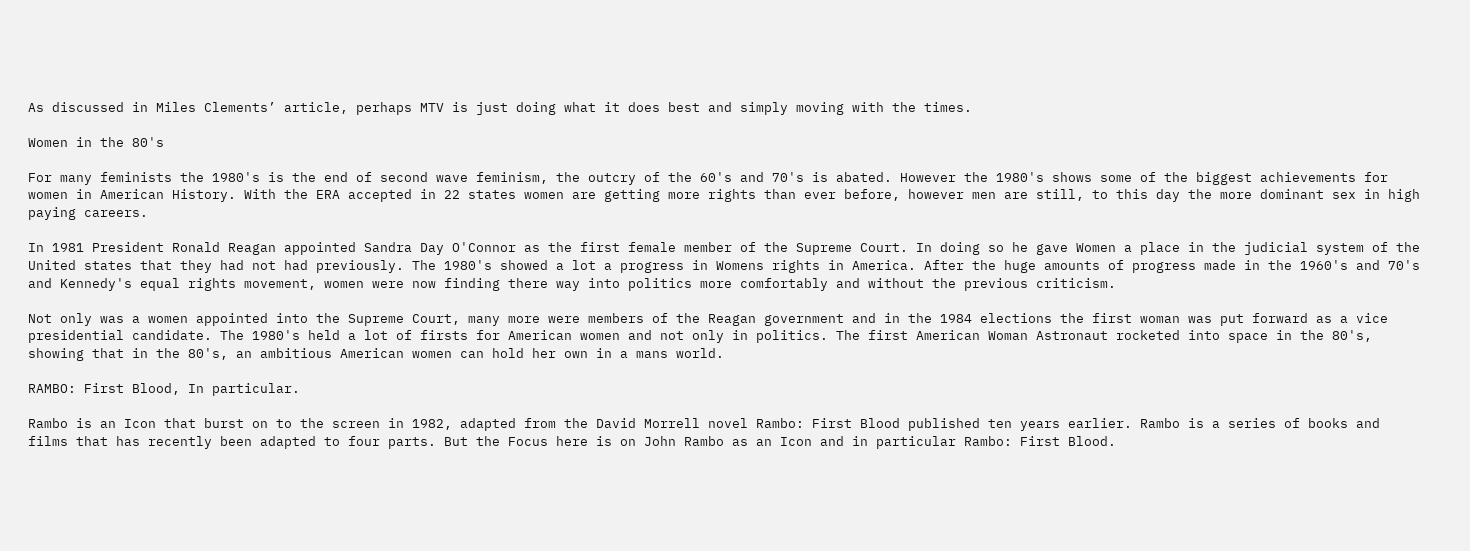As discussed in Miles Clements’ article, perhaps MTV is just doing what it does best and simply moving with the times.

Women in the 80's

For many feminists the 1980's is the end of second wave feminism, the outcry of the 60's and 70's is abated. However the 1980's shows some of the biggest achievements for women in American History. With the ERA accepted in 22 states women are getting more rights than ever before, however men are still, to this day the more dominant sex in high paying careers.

In 1981 President Ronald Reagan appointed Sandra Day O'Connor as the first female member of the Supreme Court. In doing so he gave Women a place in the judicial system of the United states that they had not had previously. The 1980's showed a lot a progress in Womens rights in America. After the huge amounts of progress made in the 1960's and 70's and Kennedy's equal rights movement, women were now finding there way into politics more comfortably and without the previous criticism.

Not only was a women appointed into the Supreme Court, many more were members of the Reagan government and in the 1984 elections the first woman was put forward as a vice presidential candidate. The 1980's held a lot of firsts for American women and not only in politics. The first American Woman Astronaut rocketed into space in the 80's, showing that in the 80's, an ambitious American women can hold her own in a mans world.

RAMBO: First Blood, In particular.

Rambo is an Icon that burst on to the screen in 1982, adapted from the David Morrell novel Rambo: First Blood published ten years earlier. Rambo is a series of books and films that has recently been adapted to four parts. But the Focus here is on John Rambo as an Icon and in particular Rambo: First Blood.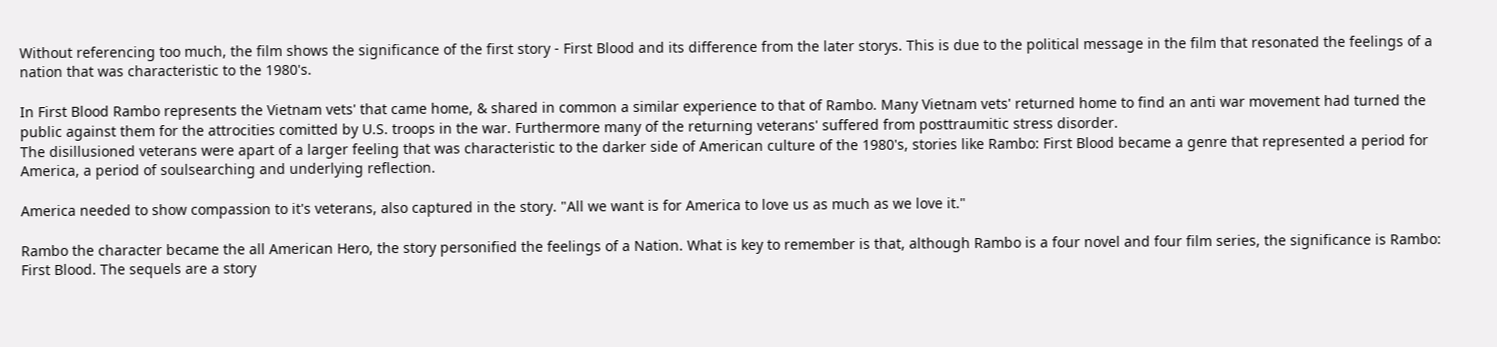Without referencing too much, the film shows the significance of the first story - First Blood and its difference from the later storys. This is due to the political message in the film that resonated the feelings of a nation that was characteristic to the 1980's.

In First Blood Rambo represents the Vietnam vets' that came home, & shared in common a similar experience to that of Rambo. Many Vietnam vets' returned home to find an anti war movement had turned the public against them for the attrocities comitted by U.S. troops in the war. Furthermore many of the returning veterans' suffered from posttraumitic stress disorder.
The disillusioned veterans were apart of a larger feeling that was characteristic to the darker side of American culture of the 1980's, stories like Rambo: First Blood became a genre that represented a period for America, a period of soulsearching and underlying reflection.

America needed to show compassion to it's veterans, also captured in the story. "All we want is for America to love us as much as we love it."

Rambo the character became the all American Hero, the story personified the feelings of a Nation. What is key to remember is that, although Rambo is a four novel and four film series, the significance is Rambo: First Blood. The sequels are a story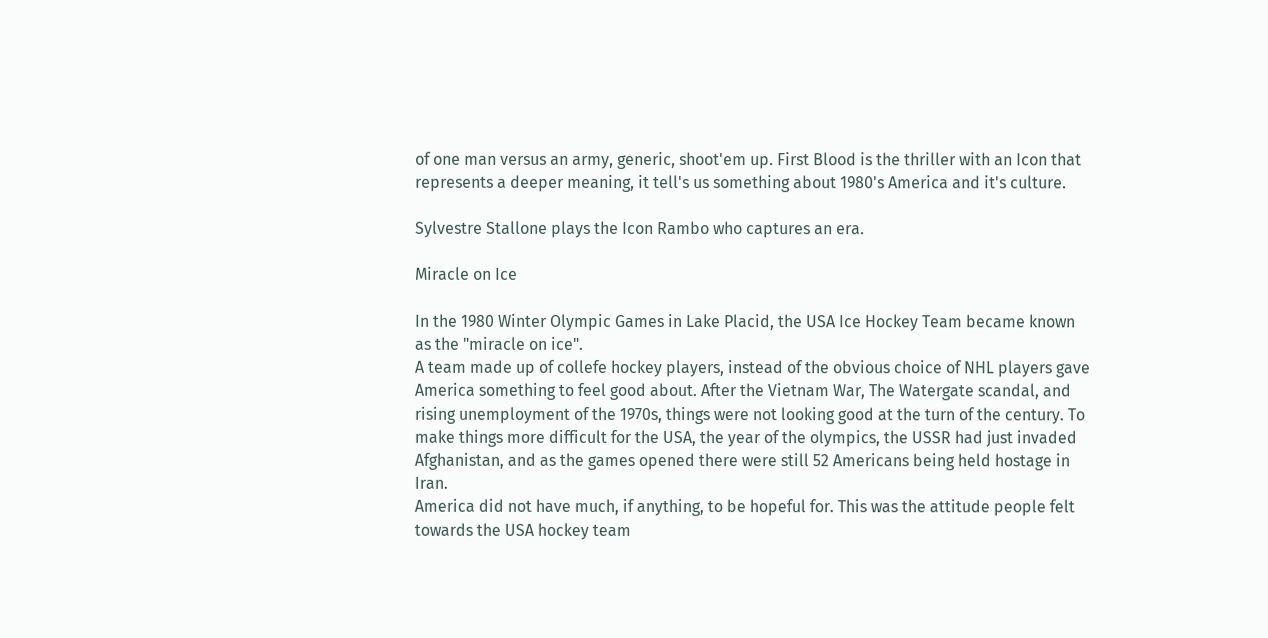of one man versus an army, generic, shoot'em up. First Blood is the thriller with an Icon that represents a deeper meaning, it tell's us something about 1980's America and it's culture.

Sylvestre Stallone plays the Icon Rambo who captures an era.

Miracle on Ice

In the 1980 Winter Olympic Games in Lake Placid, the USA Ice Hockey Team became known as the "miracle on ice".
A team made up of collefe hockey players, instead of the obvious choice of NHL players gave America something to feel good about. After the Vietnam War, The Watergate scandal, and rising unemployment of the 1970s, things were not looking good at the turn of the century. To make things more difficult for the USA, the year of the olympics, the USSR had just invaded Afghanistan, and as the games opened there were still 52 Americans being held hostage in Iran.
America did not have much, if anything, to be hopeful for. This was the attitude people felt towards the USA hockey team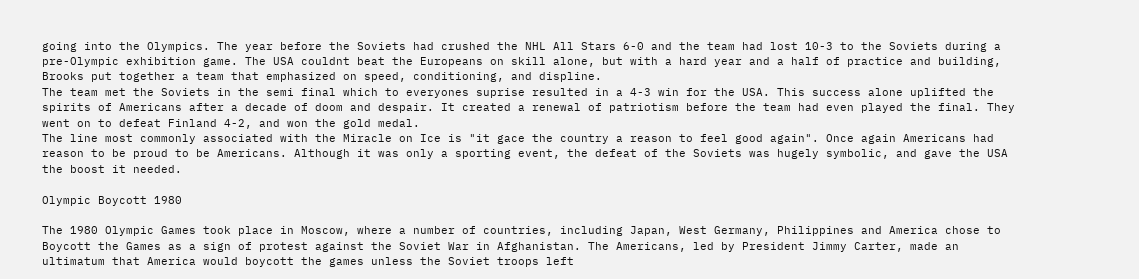going into the Olympics. The year before the Soviets had crushed the NHL All Stars 6-0 and the team had lost 10-3 to the Soviets during a pre-Olympic exhibition game. The USA couldnt beat the Europeans on skill alone, but with a hard year and a half of practice and building, Brooks put together a team that emphasized on speed, conditioning, and displine.
The team met the Soviets in the semi final which to everyones suprise resulted in a 4-3 win for the USA. This success alone uplifted the spirits of Americans after a decade of doom and despair. It created a renewal of patriotism before the team had even played the final. They went on to defeat Finland 4-2, and won the gold medal.
The line most commonly associated with the Miracle on Ice is "it gace the country a reason to feel good again". Once again Americans had reason to be proud to be Americans. Although it was only a sporting event, the defeat of the Soviets was hugely symbolic, and gave the USA the boost it needed.

Olympic Boycott 1980

The 1980 Olympic Games took place in Moscow, where a number of countries, including Japan, West Germany, Philippines and America chose to Boycott the Games as a sign of protest against the Soviet War in Afghanistan. The Americans, led by President Jimmy Carter, made an ultimatum that America would boycott the games unless the Soviet troops left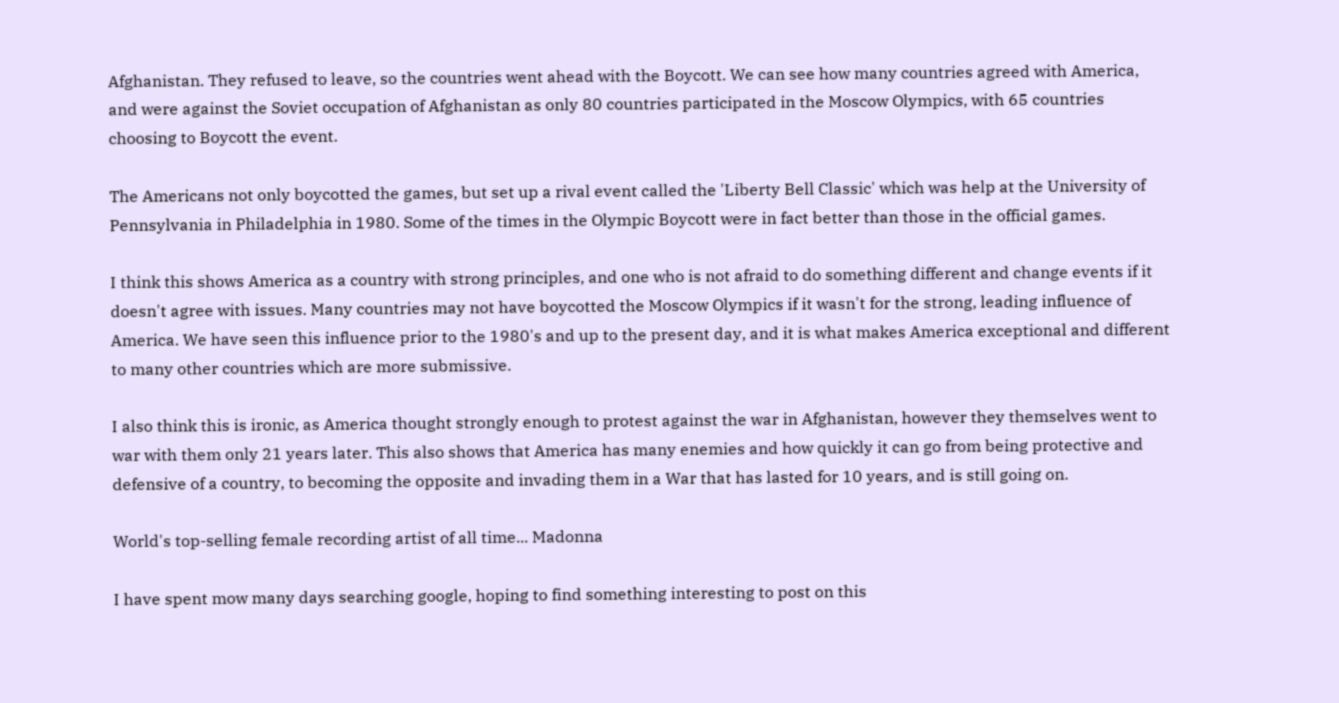Afghanistan. They refused to leave, so the countries went ahead with the Boycott. We can see how many countries agreed with America, and were against the Soviet occupation of Afghanistan as only 80 countries participated in the Moscow Olympics, with 65 countries choosing to Boycott the event.

The Americans not only boycotted the games, but set up a rival event called the 'Liberty Bell Classic' which was help at the University of Pennsylvania in Philadelphia in 1980. Some of the times in the Olympic Boycott were in fact better than those in the official games.

I think this shows America as a country with strong principles, and one who is not afraid to do something different and change events if it doesn't agree with issues. Many countries may not have boycotted the Moscow Olympics if it wasn't for the strong, leading influence of America. We have seen this influence prior to the 1980's and up to the present day, and it is what makes America exceptional and different to many other countries which are more submissive.

I also think this is ironic, as America thought strongly enough to protest against the war in Afghanistan, however they themselves went to war with them only 21 years later. This also shows that America has many enemies and how quickly it can go from being protective and defensive of a country, to becoming the opposite and invading them in a War that has lasted for 10 years, and is still going on.

World's top-selling female recording artist of all time... Madonna

I have spent mow many days searching google, hoping to find something interesting to post on this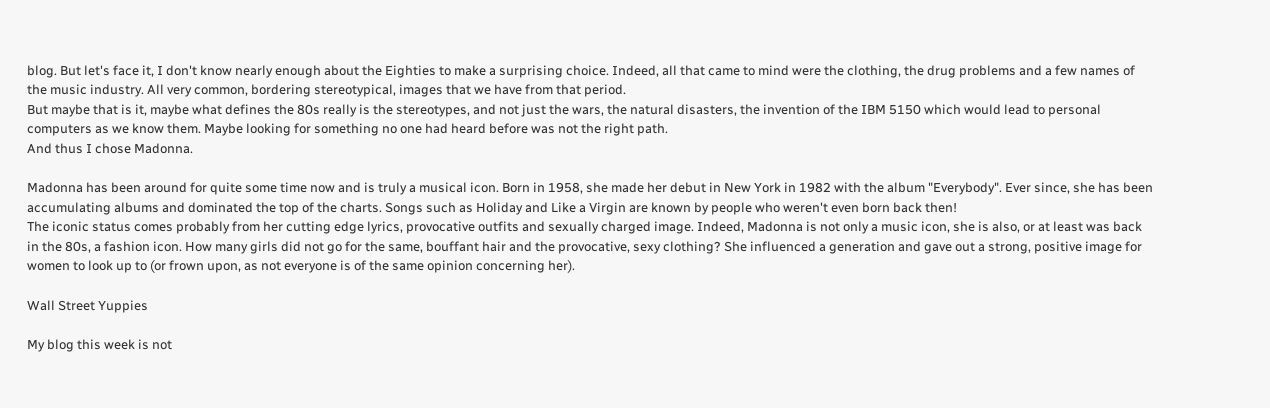blog. But let's face it, I don't know nearly enough about the Eighties to make a surprising choice. Indeed, all that came to mind were the clothing, the drug problems and a few names of the music industry. All very common, bordering stereotypical, images that we have from that period.
But maybe that is it, maybe what defines the 80s really is the stereotypes, and not just the wars, the natural disasters, the invention of the IBM 5150 which would lead to personal computers as we know them. Maybe looking for something no one had heard before was not the right path.
And thus I chose Madonna.

Madonna has been around for quite some time now and is truly a musical icon. Born in 1958, she made her debut in New York in 1982 with the album "Everybody". Ever since, she has been accumulating albums and dominated the top of the charts. Songs such as Holiday and Like a Virgin are known by people who weren't even born back then!
The iconic status comes probably from her cutting edge lyrics, provocative outfits and sexually charged image. Indeed, Madonna is not only a music icon, she is also, or at least was back in the 80s, a fashion icon. How many girls did not go for the same, bouffant hair and the provocative, sexy clothing? She influenced a generation and gave out a strong, positive image for women to look up to (or frown upon, as not everyone is of the same opinion concerning her).

Wall Street Yuppies

My blog this week is not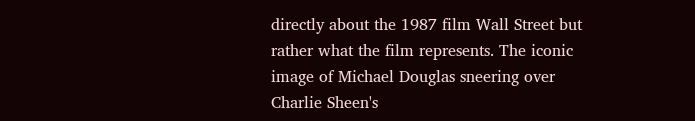directly about the 1987 film Wall Street but rather what the film represents. The iconic image of Michael Douglas sneering over Charlie Sheen's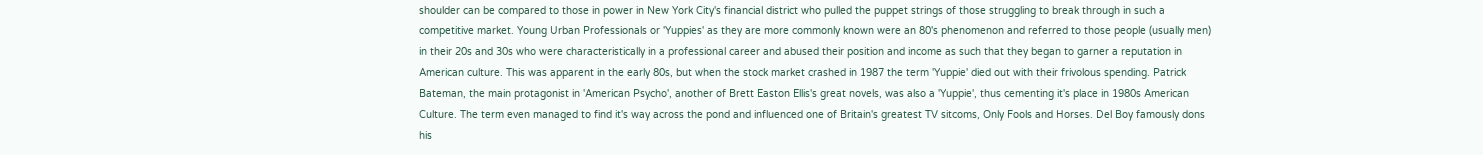shoulder can be compared to those in power in New York City's financial district who pulled the puppet strings of those struggling to break through in such a competitive market. Young Urban Professionals or 'Yuppies' as they are more commonly known were an 80's phenomenon and referred to those people (usually men) in their 20s and 30s who were characteristically in a professional career and abused their position and income as such that they began to garner a reputation in American culture. This was apparent in the early 80s, but when the stock market crashed in 1987 the term 'Yuppie' died out with their frivolous spending. Patrick Bateman, the main protagonist in 'American Psycho', another of Brett Easton Ellis's great novels, was also a 'Yuppie', thus cementing it's place in 1980s American Culture. The term even managed to find it's way across the pond and influenced one of Britain's greatest TV sitcoms, Only Fools and Horses. Del Boy famously dons his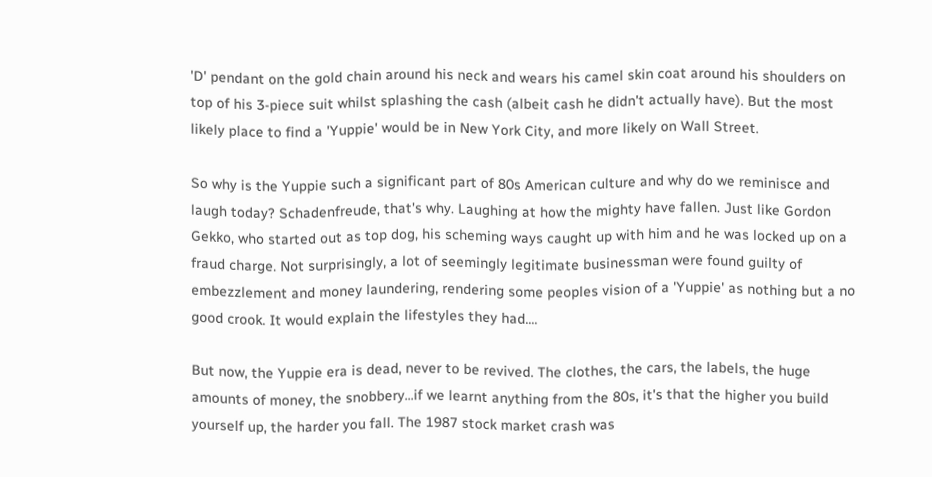'D' pendant on the gold chain around his neck and wears his camel skin coat around his shoulders on top of his 3-piece suit whilst splashing the cash (albeit cash he didn't actually have). But the most likely place to find a 'Yuppie' would be in New York City, and more likely on Wall Street.

So why is the Yuppie such a significant part of 80s American culture and why do we reminisce and laugh today? Schadenfreude, that's why. Laughing at how the mighty have fallen. Just like Gordon Gekko, who started out as top dog, his scheming ways caught up with him and he was locked up on a fraud charge. Not surprisingly, a lot of seemingly legitimate businessman were found guilty of embezzlement and money laundering, rendering some peoples vision of a 'Yuppie' as nothing but a no good crook. It would explain the lifestyles they had....

But now, the Yuppie era is dead, never to be revived. The clothes, the cars, the labels, the huge amounts of money, the snobbery...if we learnt anything from the 80s, it's that the higher you build yourself up, the harder you fall. The 1987 stock market crash was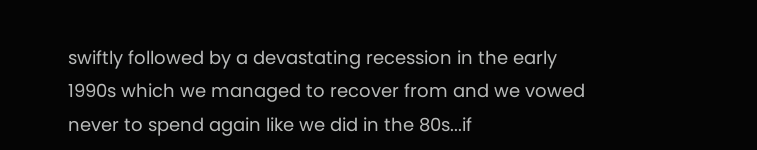swiftly followed by a devastating recession in the early 1990s which we managed to recover from and we vowed never to spend again like we did in the 80s...if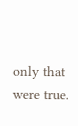only that were true.